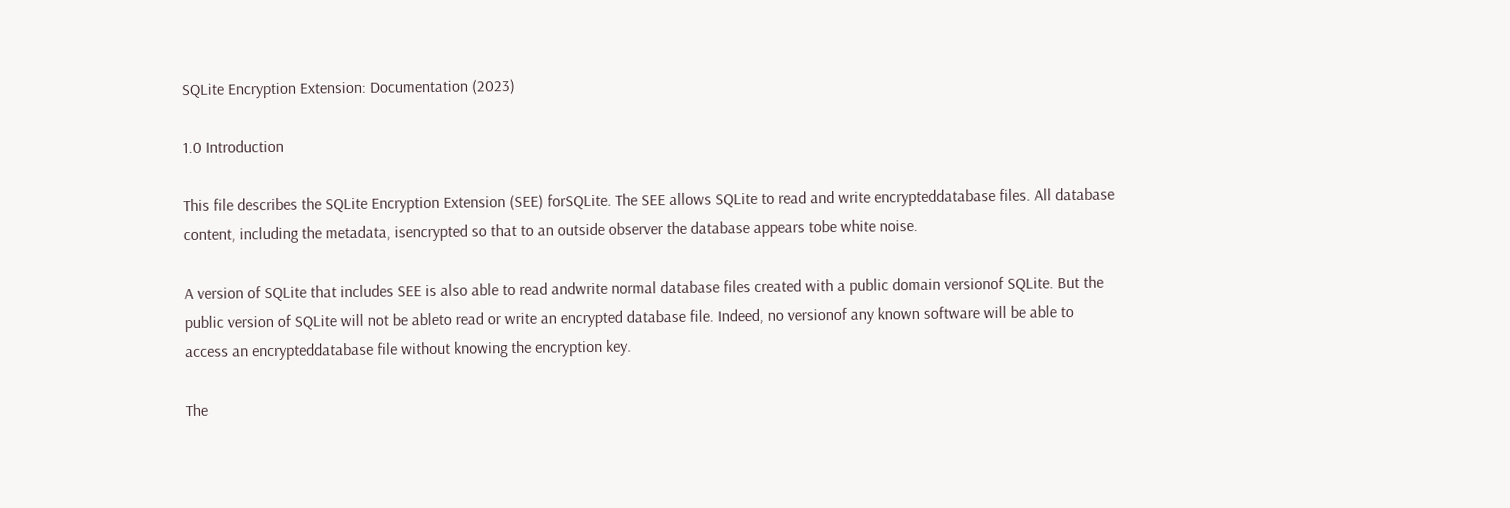SQLite Encryption Extension: Documentation (2023)

1.0 Introduction

This file describes the SQLite Encryption Extension (SEE) forSQLite. The SEE allows SQLite to read and write encrypteddatabase files. All database content, including the metadata, isencrypted so that to an outside observer the database appears tobe white noise.

A version of SQLite that includes SEE is also able to read andwrite normal database files created with a public domain versionof SQLite. But the public version of SQLite will not be ableto read or write an encrypted database file. Indeed, no versionof any known software will be able to access an encrypteddatabase file without knowing the encryption key.

The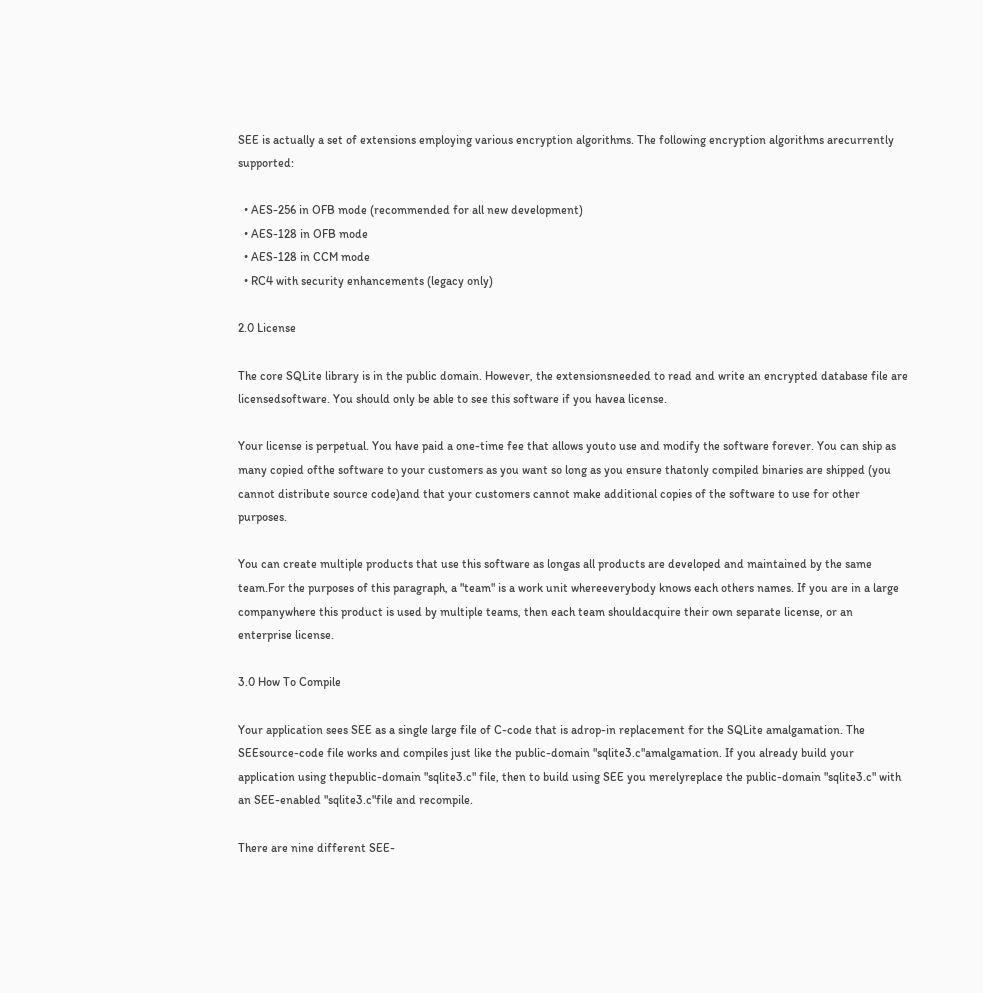SEE is actually a set of extensions employing various encryption algorithms. The following encryption algorithms arecurrently supported:

  • AES-256 in OFB mode (recommended for all new development)
  • AES-128 in OFB mode
  • AES-128 in CCM mode
  • RC4 with security enhancements (legacy only)

2.0 License

The core SQLite library is in the public domain. However, the extensionsneeded to read and write an encrypted database file are licensedsoftware. You should only be able to see this software if you havea license.

Your license is perpetual. You have paid a one-time fee that allows youto use and modify the software forever. You can ship as many copied ofthe software to your customers as you want so long as you ensure thatonly compiled binaries are shipped (you cannot distribute source code)and that your customers cannot make additional copies of the software to use for other purposes.

You can create multiple products that use this software as longas all products are developed and maintained by the same team.For the purposes of this paragraph, a "team" is a work unit whereeverybody knows each others names. If you are in a large companywhere this product is used by multiple teams, then each team shouldacquire their own separate license, or an enterprise license.

3.0 How To Compile

Your application sees SEE as a single large file of C-code that is adrop-in replacement for the SQLite amalgamation. The SEEsource-code file works and compiles just like the public-domain "sqlite3.c"amalgamation. If you already build your application using thepublic-domain "sqlite3.c" file, then to build using SEE you merelyreplace the public-domain "sqlite3.c" with an SEE-enabled "sqlite3.c"file and recompile.

There are nine different SEE-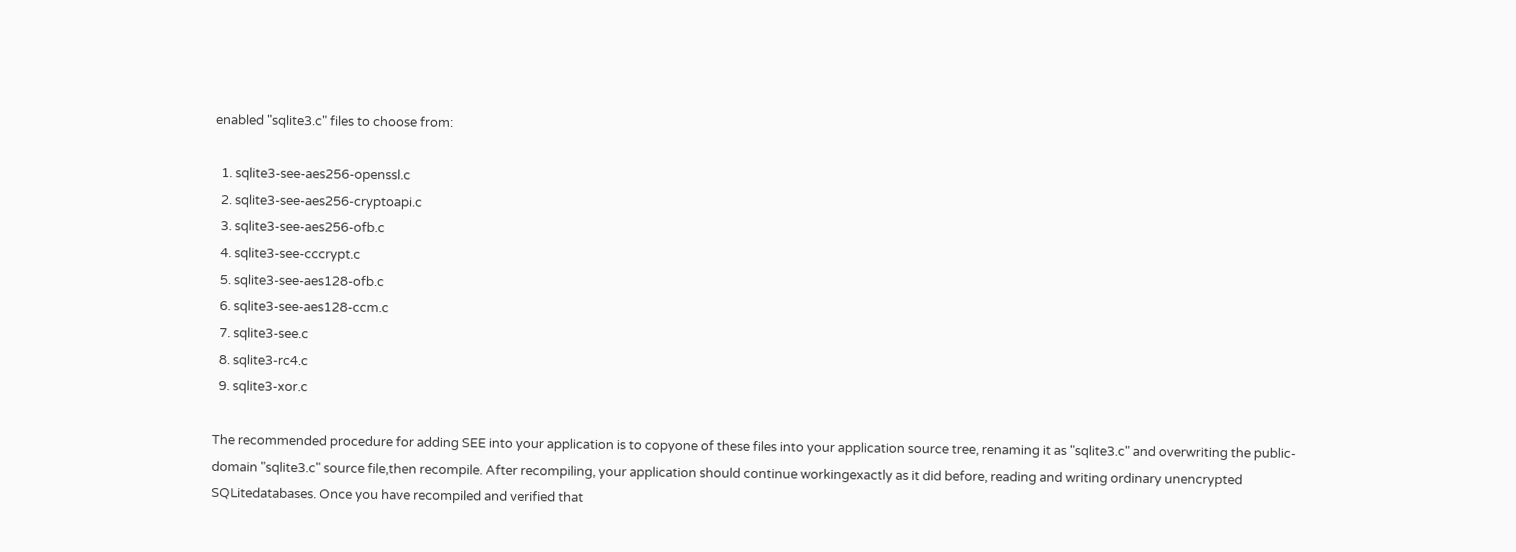enabled "sqlite3.c" files to choose from:

  1. sqlite3-see-aes256-openssl.c
  2. sqlite3-see-aes256-cryptoapi.c
  3. sqlite3-see-aes256-ofb.c
  4. sqlite3-see-cccrypt.c
  5. sqlite3-see-aes128-ofb.c
  6. sqlite3-see-aes128-ccm.c
  7. sqlite3-see.c
  8. sqlite3-rc4.c
  9. sqlite3-xor.c

The recommended procedure for adding SEE into your application is to copyone of these files into your application source tree, renaming it as "sqlite3.c" and overwriting the public-domain "sqlite3.c" source file,then recompile. After recompiling, your application should continue workingexactly as it did before, reading and writing ordinary unencrypted SQLitedatabases. Once you have recompiled and verified that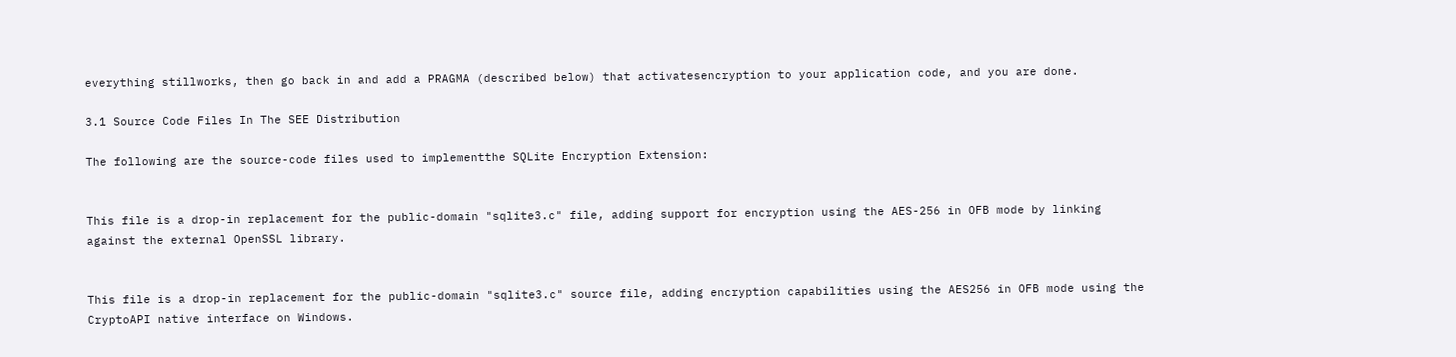everything stillworks, then go back in and add a PRAGMA (described below) that activatesencryption to your application code, and you are done.

3.1 Source Code Files In The SEE Distribution

The following are the source-code files used to implementthe SQLite Encryption Extension:


This file is a drop-in replacement for the public-domain "sqlite3.c" file, adding support for encryption using the AES-256 in OFB mode by linking against the external OpenSSL library.


This file is a drop-in replacement for the public-domain "sqlite3.c" source file, adding encryption capabilities using the AES256 in OFB mode using the CryptoAPI native interface on Windows.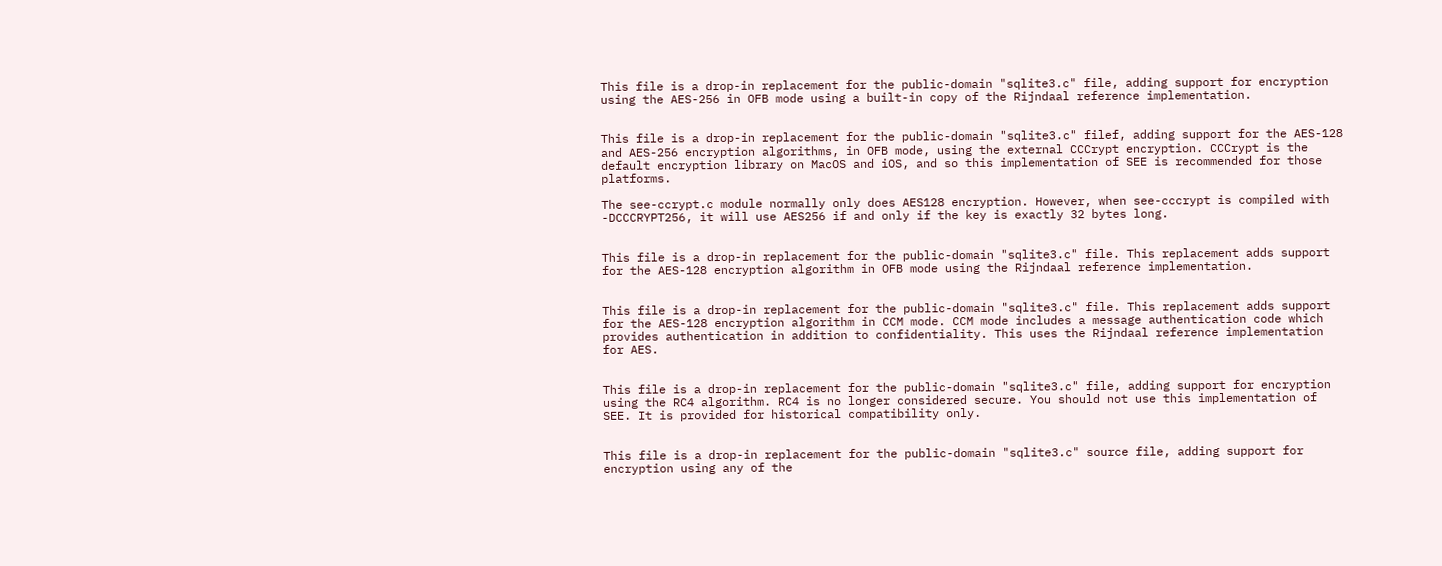This file is a drop-in replacement for the public-domain "sqlite3.c" file, adding support for encryption using the AES-256 in OFB mode using a built-in copy of the Rijndaal reference implementation.


This file is a drop-in replacement for the public-domain "sqlite3.c" filef, adding support for the AES-128 and AES-256 encryption algorithms, in OFB mode, using the external CCCrypt encryption. CCCrypt is the default encryption library on MacOS and iOS, and so this implementation of SEE is recommended for those platforms.

The see-ccrypt.c module normally only does AES128 encryption. However, when see-cccrypt is compiled with -DCCCRYPT256, it will use AES256 if and only if the key is exactly 32 bytes long.


This file is a drop-in replacement for the public-domain "sqlite3.c" file. This replacement adds support for the AES-128 encryption algorithm in OFB mode using the Rijndaal reference implementation.


This file is a drop-in replacement for the public-domain "sqlite3.c" file. This replacement adds support for the AES-128 encryption algorithm in CCM mode. CCM mode includes a message authentication code which provides authentication in addition to confidentiality. This uses the Rijndaal reference implementation for AES.


This file is a drop-in replacement for the public-domain "sqlite3.c" file, adding support for encryption using the RC4 algorithm. RC4 is no longer considered secure. You should not use this implementation of SEE. It is provided for historical compatibility only.


This file is a drop-in replacement for the public-domain "sqlite3.c" source file, adding support for encryption using any of the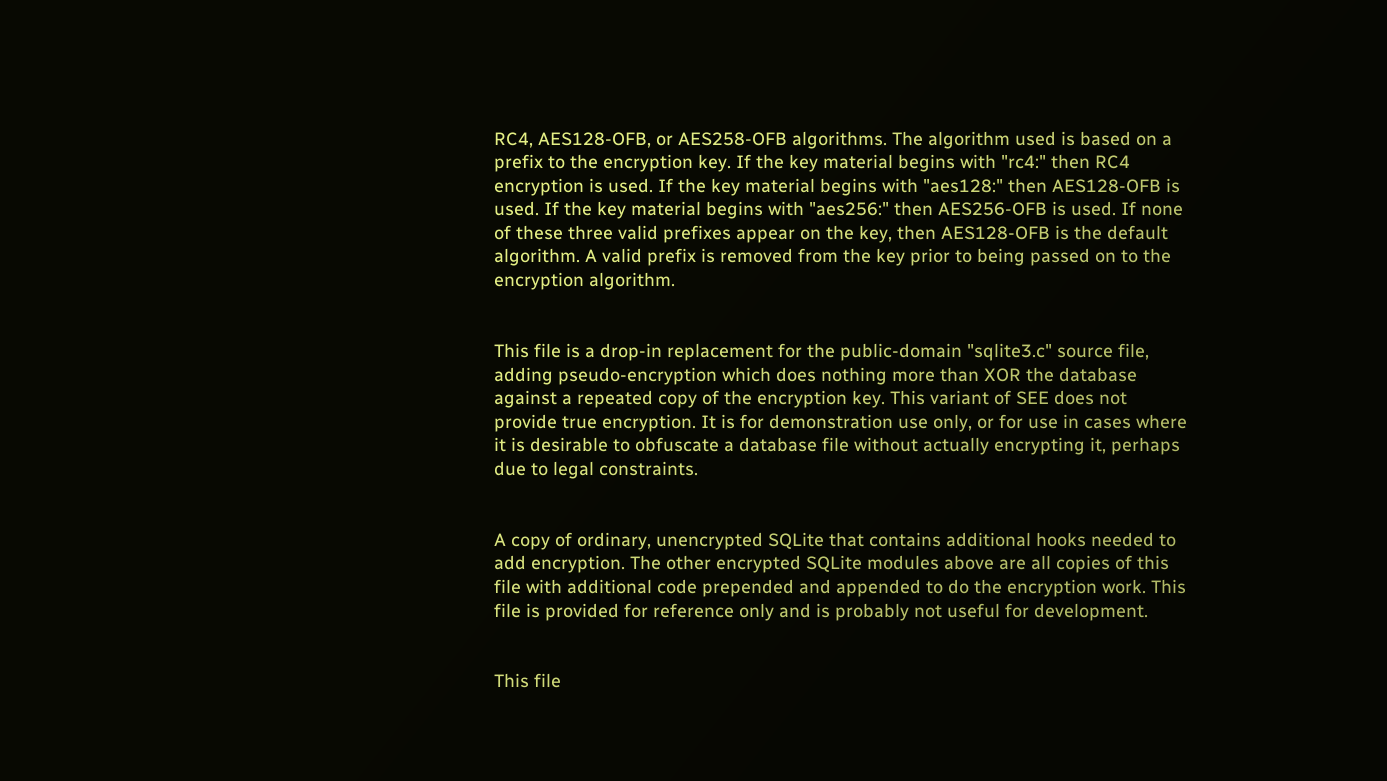RC4, AES128-OFB, or AES258-OFB algorithms. The algorithm used is based on a prefix to the encryption key. If the key material begins with "rc4:" then RC4 encryption is used. If the key material begins with "aes128:" then AES128-OFB is used. If the key material begins with "aes256:" then AES256-OFB is used. If none of these three valid prefixes appear on the key, then AES128-OFB is the default algorithm. A valid prefix is removed from the key prior to being passed on to the encryption algorithm.


This file is a drop-in replacement for the public-domain "sqlite3.c" source file, adding pseudo-encryption which does nothing more than XOR the database against a repeated copy of the encryption key. This variant of SEE does not provide true encryption. It is for demonstration use only, or for use in cases where it is desirable to obfuscate a database file without actually encrypting it, perhaps due to legal constraints.


A copy of ordinary, unencrypted SQLite that contains additional hooks needed to add encryption. The other encrypted SQLite modules above are all copies of this file with additional code prepended and appended to do the encryption work. This file is provided for reference only and is probably not useful for development.


This file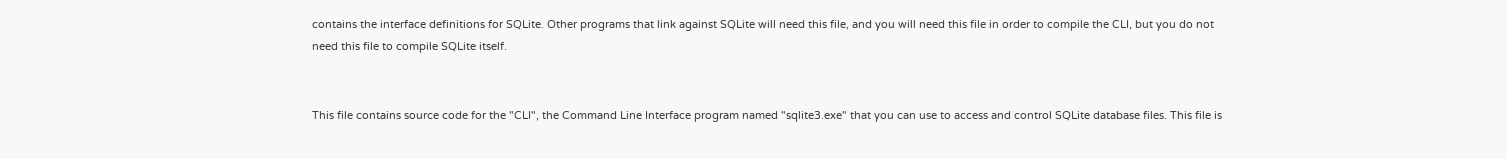contains the interface definitions for SQLite. Other programs that link against SQLite will need this file, and you will need this file in order to compile the CLI, but you do not need this file to compile SQLite itself.


This file contains source code for the "CLI", the Command Line Interface program named "sqlite3.exe" that you can use to access and control SQLite database files. This file is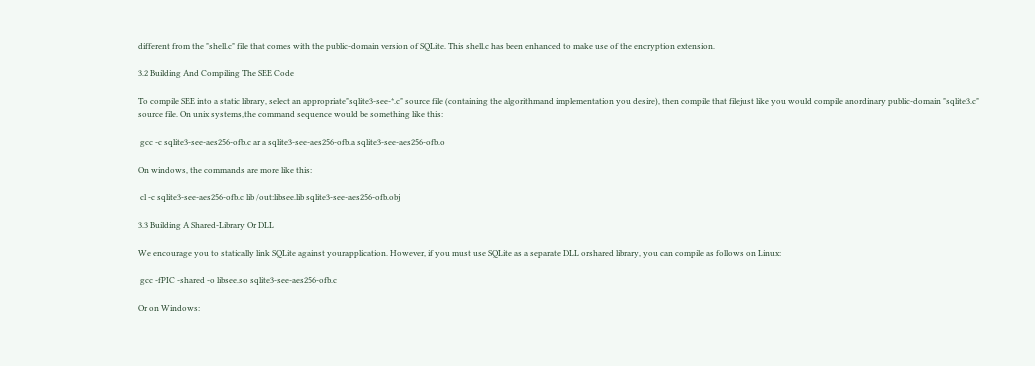different from the "shell.c" file that comes with the public-domain version of SQLite. This shell.c has been enhanced to make use of the encryption extension.

3.2 Building And Compiling The SEE Code

To compile SEE into a static library, select an appropriate"sqlite3-see-*.c" source file (containing the algorithmand implementation you desire), then compile that filejust like you would compile anordinary public-domain "sqlite3.c" source file. On unix systems,the command sequence would be something like this:

 gcc -c sqlite3-see-aes256-ofb.c ar a sqlite3-see-aes256-ofb.a sqlite3-see-aes256-ofb.o

On windows, the commands are more like this:

 cl -c sqlite3-see-aes256-ofb.c lib /out:libsee.lib sqlite3-see-aes256-ofb.obj

3.3 Building A Shared-Library Or DLL

We encourage you to statically link SQLite against yourapplication. However, if you must use SQLite as a separate DLL orshared library, you can compile as follows on Linux:

 gcc -fPIC -shared -o libsee.so sqlite3-see-aes256-ofb.c

Or on Windows: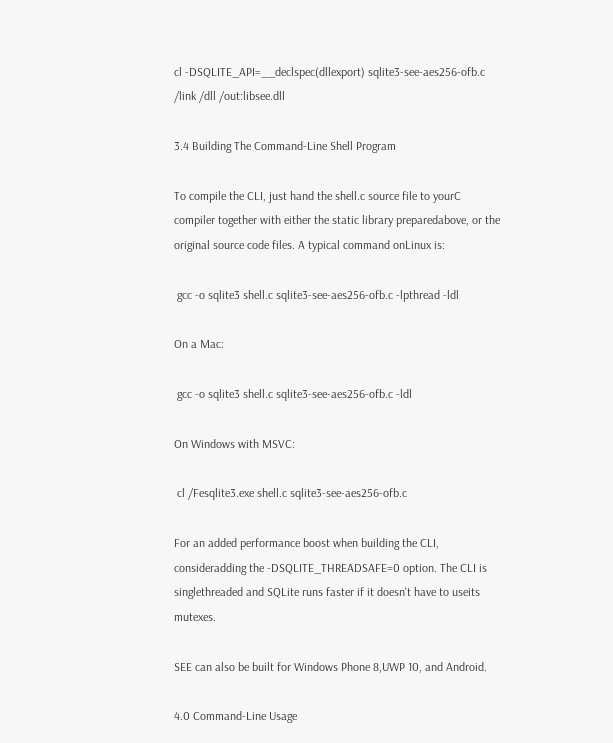cl -DSQLITE_API=__declspec(dllexport) sqlite3-see-aes256-ofb.c /link /dll /out:libsee.dll

3.4 Building The Command-Line Shell Program

To compile the CLI, just hand the shell.c source file to yourC compiler together with either the static library preparedabove, or the original source code files. A typical command onLinux is:

 gcc -o sqlite3 shell.c sqlite3-see-aes256-ofb.c -lpthread -ldl

On a Mac:

 gcc -o sqlite3 shell.c sqlite3-see-aes256-ofb.c -ldl

On Windows with MSVC:

 cl /Fesqlite3.exe shell.c sqlite3-see-aes256-ofb.c

For an added performance boost when building the CLI, consideradding the -DSQLITE_THREADSAFE=0 option. The CLI is singlethreaded and SQLite runs faster if it doesn't have to useits mutexes.

SEE can also be built for Windows Phone 8,UWP 10, and Android.

4.0 Command-Line Usage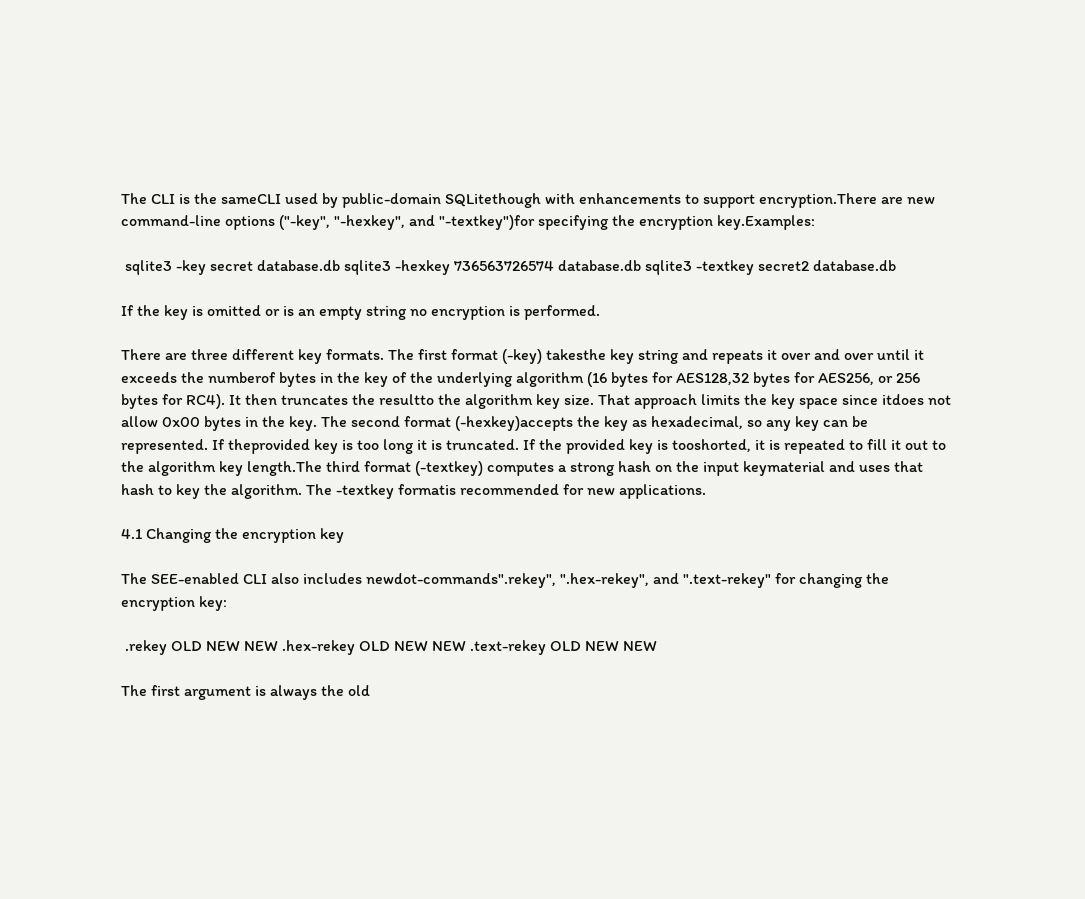The CLI is the sameCLI used by public-domain SQLitethough with enhancements to support encryption.There are new command-line options ("-key", "-hexkey", and "-textkey")for specifying the encryption key.Examples:

 sqlite3 -key secret database.db sqlite3 -hexkey 736563726574 database.db sqlite3 -textkey secret2 database.db

If the key is omitted or is an empty string no encryption is performed.

There are three different key formats. The first format (-key) takesthe key string and repeats it over and over until it exceeds the numberof bytes in the key of the underlying algorithm (16 bytes for AES128,32 bytes for AES256, or 256 bytes for RC4). It then truncates the resultto the algorithm key size. That approach limits the key space since itdoes not allow 0x00 bytes in the key. The second format (-hexkey)accepts the key as hexadecimal, so any key can be represented. If theprovided key is too long it is truncated. If the provided key is tooshorted, it is repeated to fill it out to the algorithm key length.The third format (-textkey) computes a strong hash on the input keymaterial and uses that hash to key the algorithm. The -textkey formatis recommended for new applications.

4.1 Changing the encryption key

The SEE-enabled CLI also includes newdot-commands".rekey", ".hex-rekey", and ".text-rekey" for changing the encryption key:

 .rekey OLD NEW NEW .hex-rekey OLD NEW NEW .text-rekey OLD NEW NEW

The first argument is always the old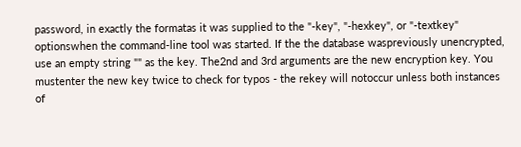password, in exactly the formatas it was supplied to the "-key", "-hexkey", or "-textkey" optionswhen the command-line tool was started. If the the database waspreviously unencrypted, use an empty string "" as the key. The2nd and 3rd arguments are the new encryption key. You mustenter the new key twice to check for typos - the rekey will notoccur unless both instances of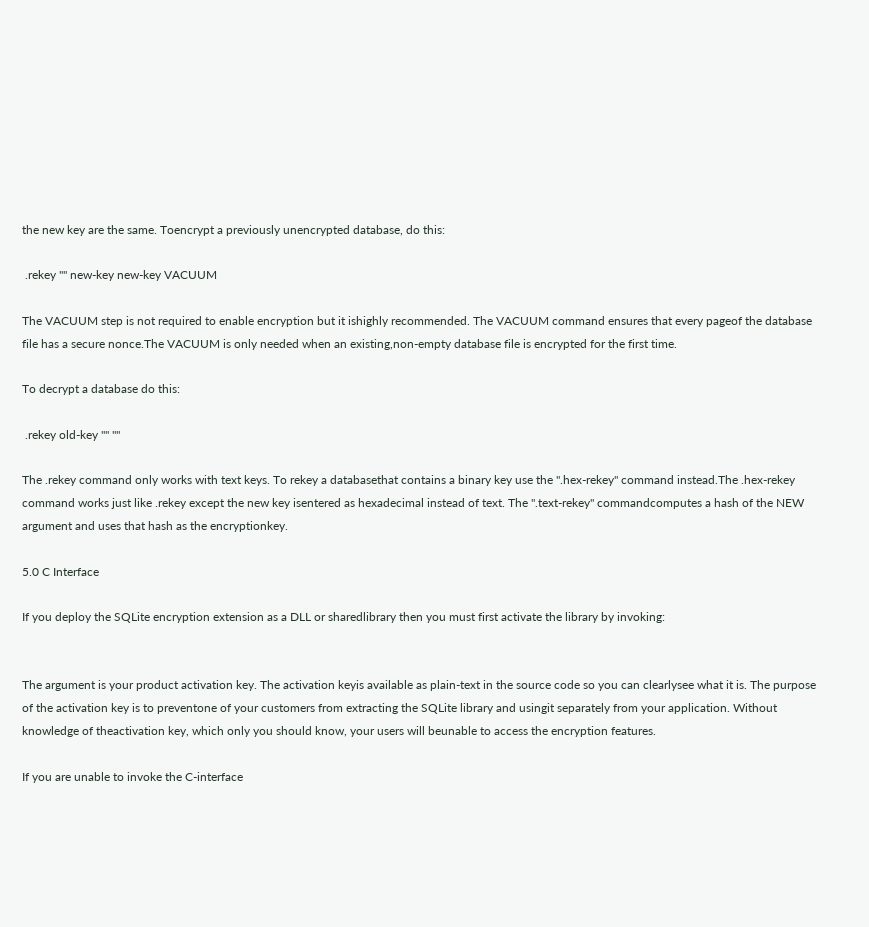the new key are the same. Toencrypt a previously unencrypted database, do this:

 .rekey "" new-key new-key VACUUM

The VACUUM step is not required to enable encryption but it ishighly recommended. The VACUUM command ensures that every pageof the database file has a secure nonce.The VACUUM is only needed when an existing,non-empty database file is encrypted for the first time.

To decrypt a database do this:

 .rekey old-key "" ""

The .rekey command only works with text keys. To rekey a databasethat contains a binary key use the ".hex-rekey" command instead.The .hex-rekey command works just like .rekey except the new key isentered as hexadecimal instead of text. The ".text-rekey" commandcomputes a hash of the NEW argument and uses that hash as the encryptionkey.

5.0 C Interface

If you deploy the SQLite encryption extension as a DLL or sharedlibrary then you must first activate the library by invoking:


The argument is your product activation key. The activation keyis available as plain-text in the source code so you can clearlysee what it is. The purpose of the activation key is to preventone of your customers from extracting the SQLite library and usingit separately from your application. Without knowledge of theactivation key, which only you should know, your users will beunable to access the encryption features.

If you are unable to invoke the C-interface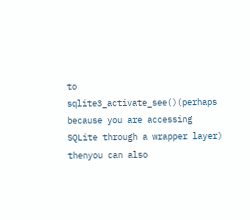to sqlite3_activate_see()(perhaps because you are accessing SQLite through a wrapper layer) thenyou can also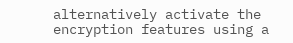alternatively activate the encryption features using a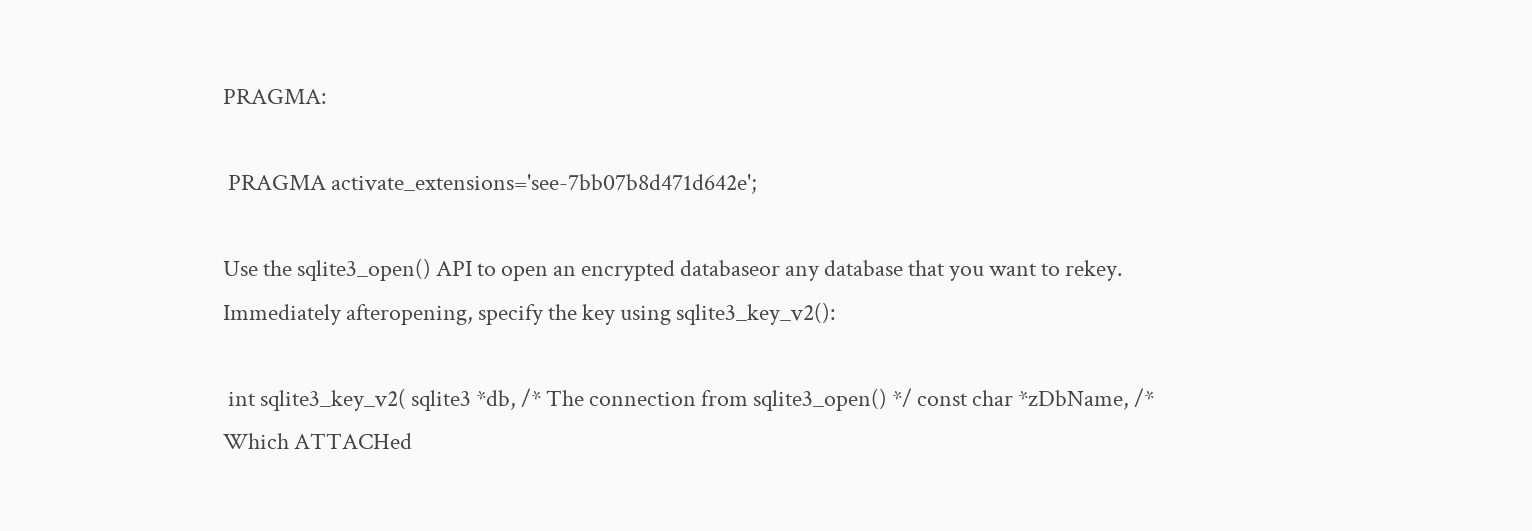PRAGMA:

 PRAGMA activate_extensions='see-7bb07b8d471d642e';

Use the sqlite3_open() API to open an encrypted databaseor any database that you want to rekey. Immediately afteropening, specify the key using sqlite3_key_v2():

 int sqlite3_key_v2( sqlite3 *db, /* The connection from sqlite3_open() */ const char *zDbName, /* Which ATTACHed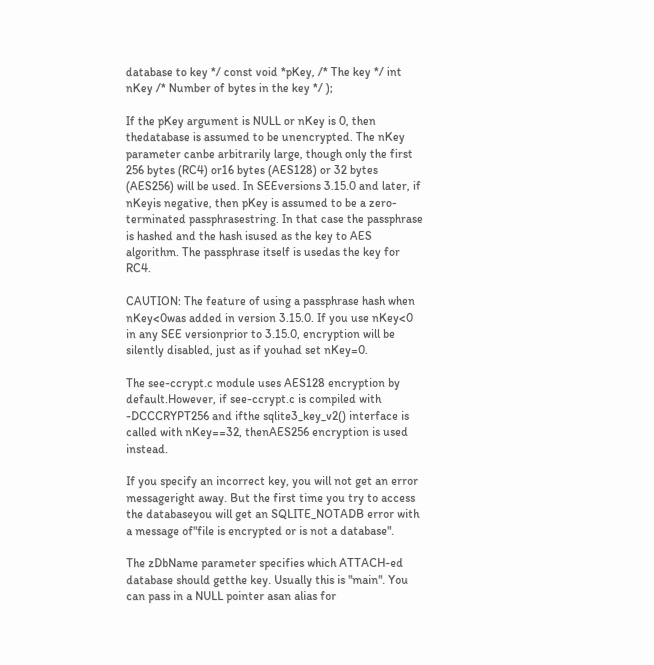database to key */ const void *pKey, /* The key */ int nKey /* Number of bytes in the key */ );

If the pKey argument is NULL or nKey is 0, then thedatabase is assumed to be unencrypted. The nKey parameter canbe arbitrarily large, though only the first 256 bytes (RC4) or16 bytes (AES128) or 32 bytes (AES256) will be used. In SEEversions 3.15.0 and later, if nKeyis negative, then pKey is assumed to be a zero-terminated passphrasestring. In that case the passphrase is hashed and the hash isused as the key to AES algorithm. The passphrase itself is usedas the key for RC4.

CAUTION: The feature of using a passphrase hash when nKey<0was added in version 3.15.0. If you use nKey<0 in any SEE versionprior to 3.15.0, encryption will be silently disabled, just as if youhad set nKey=0.

The see-ccrypt.c module uses AES128 encryption by default.However, if see-ccrypt.c is compiled with -DCCCRYPT256 and ifthe sqlite3_key_v2() interface is called with nKey==32, thenAES256 encryption is used instead.

If you specify an incorrect key, you will not get an error messageright away. But the first time you try to access the databaseyou will get an SQLITE_NOTADB error with a message of"file is encrypted or is not a database".

The zDbName parameter specifies which ATTACH-ed database should getthe key. Usually this is "main". You can pass in a NULL pointer asan alias for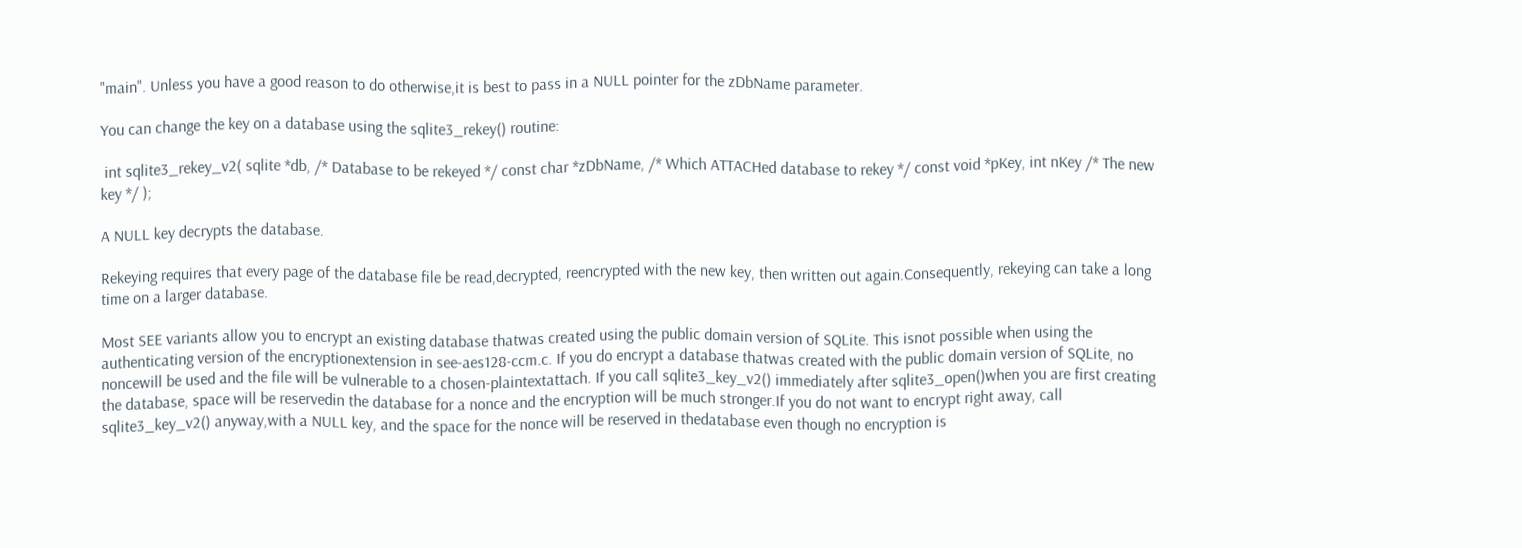"main". Unless you have a good reason to do otherwise,it is best to pass in a NULL pointer for the zDbName parameter.

You can change the key on a database using the sqlite3_rekey() routine:

 int sqlite3_rekey_v2( sqlite *db, /* Database to be rekeyed */ const char *zDbName, /* Which ATTACHed database to rekey */ const void *pKey, int nKey /* The new key */ );

A NULL key decrypts the database.

Rekeying requires that every page of the database file be read,decrypted, reencrypted with the new key, then written out again.Consequently, rekeying can take a long time on a larger database.

Most SEE variants allow you to encrypt an existing database thatwas created using the public domain version of SQLite. This isnot possible when using the authenticating version of the encryptionextension in see-aes128-ccm.c. If you do encrypt a database thatwas created with the public domain version of SQLite, no noncewill be used and the file will be vulnerable to a chosen-plaintextattach. If you call sqlite3_key_v2() immediately after sqlite3_open()when you are first creating the database, space will be reservedin the database for a nonce and the encryption will be much stronger.If you do not want to encrypt right away, call sqlite3_key_v2() anyway,with a NULL key, and the space for the nonce will be reserved in thedatabase even though no encryption is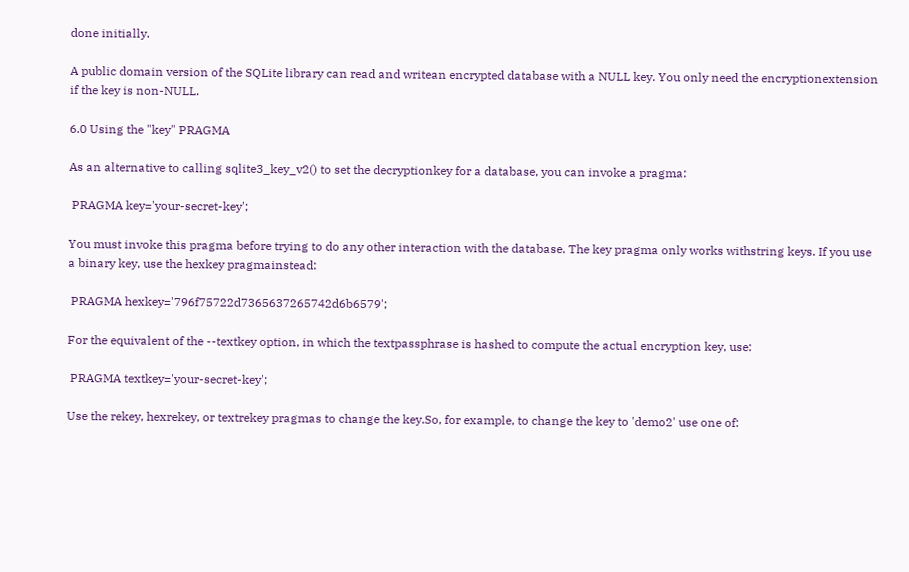done initially.

A public domain version of the SQLite library can read and writean encrypted database with a NULL key. You only need the encryptionextension if the key is non-NULL.

6.0 Using the "key" PRAGMA

As an alternative to calling sqlite3_key_v2() to set the decryptionkey for a database, you can invoke a pragma:

 PRAGMA key='your-secret-key';

You must invoke this pragma before trying to do any other interaction with the database. The key pragma only works withstring keys. If you use a binary key, use the hexkey pragmainstead:

 PRAGMA hexkey='796f75722d7365637265742d6b6579';

For the equivalent of the --textkey option, in which the textpassphrase is hashed to compute the actual encryption key, use:

 PRAGMA textkey='your-secret-key';

Use the rekey, hexrekey, or textrekey pragmas to change the key.So, for example, to change the key to 'demo2' use one of: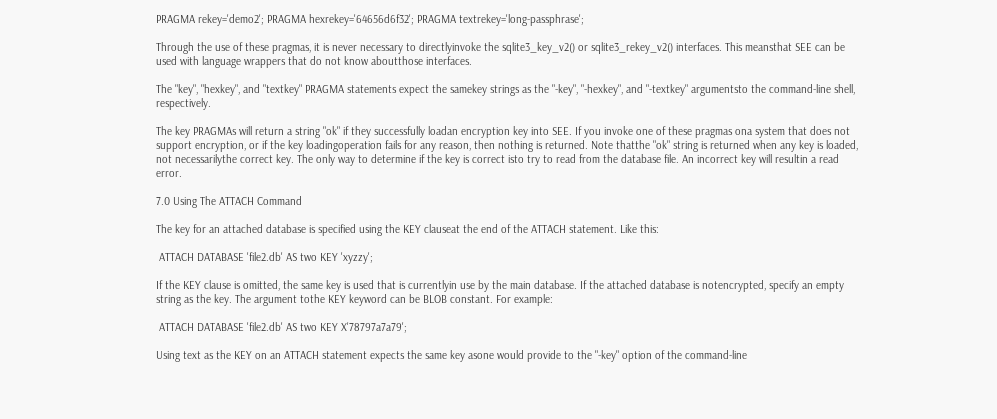PRAGMA rekey='demo2'; PRAGMA hexrekey='64656d6f32'; PRAGMA textrekey='long-passphrase';

Through the use of these pragmas, it is never necessary to directlyinvoke the sqlite3_key_v2() or sqlite3_rekey_v2() interfaces. This meansthat SEE can be used with language wrappers that do not know aboutthose interfaces.

The "key", "hexkey", and "textkey" PRAGMA statements expect the samekey strings as the "-key", "-hexkey", and "-textkey" argumentsto the command-line shell, respectively.

The key PRAGMAs will return a string "ok" if they successfully loadan encryption key into SEE. If you invoke one of these pragmas ona system that does not support encryption, or if the key loadingoperation fails for any reason, then nothing is returned. Note thatthe "ok" string is returned when any key is loaded, not necessarilythe correct key. The only way to determine if the key is correct isto try to read from the database file. An incorrect key will resultin a read error.

7.0 Using The ATTACH Command

The key for an attached database is specified using the KEY clauseat the end of the ATTACH statement. Like this:

 ATTACH DATABASE 'file2.db' AS two KEY 'xyzzy';

If the KEY clause is omitted, the same key is used that is currentlyin use by the main database. If the attached database is notencrypted, specify an empty string as the key. The argument tothe KEY keyword can be BLOB constant. For example:

 ATTACH DATABASE 'file2.db' AS two KEY X'78797a7a79';

Using text as the KEY on an ATTACH statement expects the same key asone would provide to the "-key" option of the command-line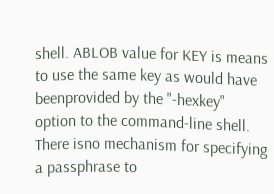shell. ABLOB value for KEY is means to use the same key as would have beenprovided by the "-hexkey" option to the command-line shell. There isno mechanism for specifying a passphrase to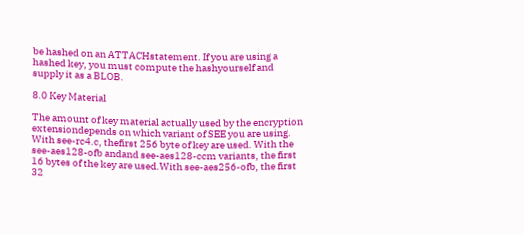be hashed on an ATTACHstatement. If you are using a hashed key, you must compute the hashyourself and supply it as a BLOB.

8.0 Key Material

The amount of key material actually used by the encryption extensiondepends on which variant of SEE you are using. With see-rc4.c, thefirst 256 byte of key are used. With the see-aes128-ofb andand see-aes128-ccm variants, the first 16 bytes of the key are used.With see-aes256-ofb, the first 32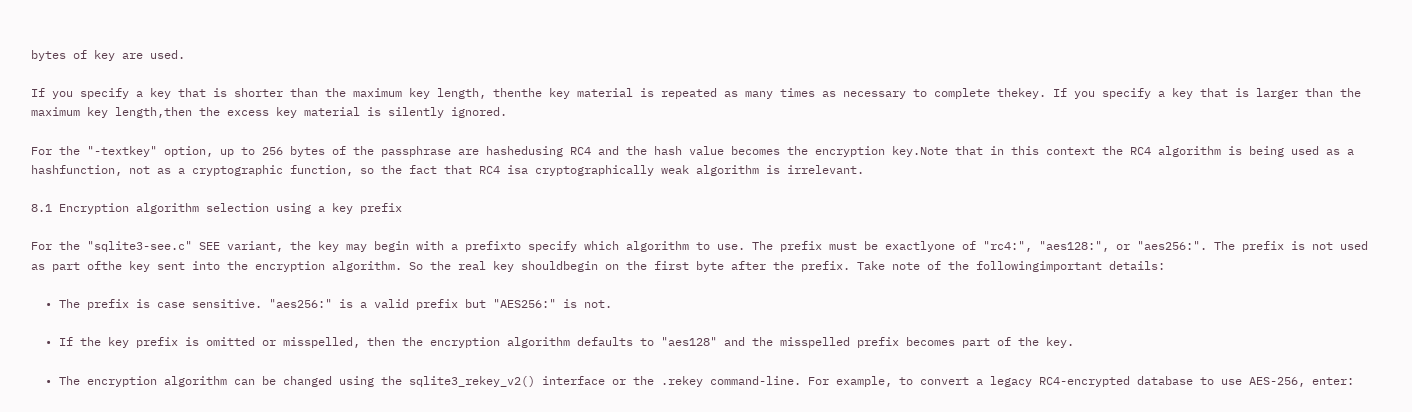bytes of key are used.

If you specify a key that is shorter than the maximum key length, thenthe key material is repeated as many times as necessary to complete thekey. If you specify a key that is larger than the maximum key length,then the excess key material is silently ignored.

For the "-textkey" option, up to 256 bytes of the passphrase are hashedusing RC4 and the hash value becomes the encryption key.Note that in this context the RC4 algorithm is being used as a hashfunction, not as a cryptographic function, so the fact that RC4 isa cryptographically weak algorithm is irrelevant.

8.1 Encryption algorithm selection using a key prefix

For the "sqlite3-see.c" SEE variant, the key may begin with a prefixto specify which algorithm to use. The prefix must be exactlyone of "rc4:", "aes128:", or "aes256:". The prefix is not used as part ofthe key sent into the encryption algorithm. So the real key shouldbegin on the first byte after the prefix. Take note of the followingimportant details:

  • The prefix is case sensitive. "aes256:" is a valid prefix but "AES256:" is not.

  • If the key prefix is omitted or misspelled, then the encryption algorithm defaults to "aes128" and the misspelled prefix becomes part of the key.

  • The encryption algorithm can be changed using the sqlite3_rekey_v2() interface or the .rekey command-line. For example, to convert a legacy RC4-encrypted database to use AES-256, enter: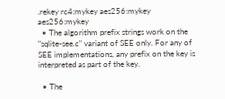.rekey rc4:mykey aes256:mykey aes256:mykey
  • The algorithm prefix strings work on the "sqlite-see.c" variant of SEE only. For any of SEE implementations, any prefix on the key is interpreted as part of the key.

  • The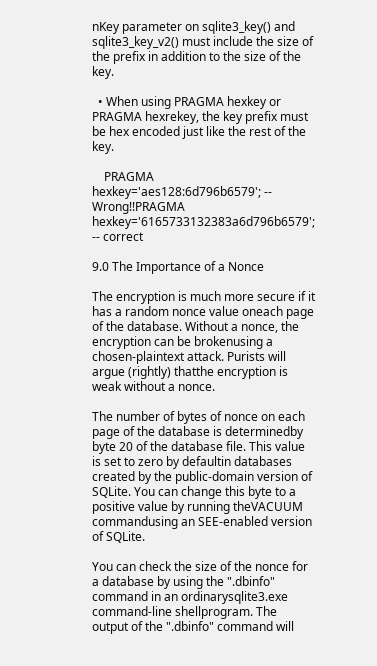nKey parameter on sqlite3_key() and sqlite3_key_v2() must include the size of the prefix in addition to the size of the key.

  • When using PRAGMA hexkey or PRAGMA hexrekey, the key prefix must be hex encoded just like the rest of the key.

    PRAGMA hexkey='aes128:6d796b6579'; -- Wrong!!PRAGMA hexkey='6165733132383a6d796b6579'; -- correct

9.0 The Importance of a Nonce

The encryption is much more secure if it has a random nonce value oneach page of the database. Without a nonce, the encryption can be brokenusing a chosen-plaintext attack. Purists will argue (rightly) thatthe encryption is weak without a nonce.

The number of bytes of nonce on each page of the database is determinedby byte 20 of the database file. This value is set to zero by defaultin databases created by the public-domain version of SQLite. You can change this byte to a positive value by running theVACUUM commandusing an SEE-enabled version of SQLite.

You can check the size of the nonce for a database by using the ".dbinfo" command in an ordinarysqlite3.exe command-line shellprogram. The output of the ".dbinfo" command will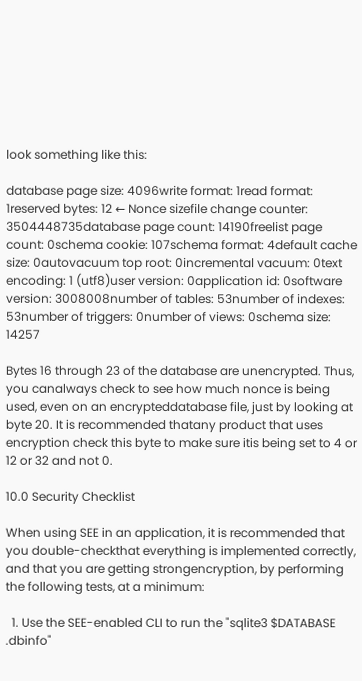look something like this:

database page size: 4096write format: 1read format: 1reserved bytes: 12 ← Nonce sizefile change counter: 3504448735database page count: 14190freelist page count: 0schema cookie: 107schema format: 4default cache size: 0autovacuum top root: 0incremental vacuum: 0text encoding: 1 (utf8)user version: 0application id: 0software version: 3008008number of tables: 53number of indexes: 53number of triggers: 0number of views: 0schema size: 14257

Bytes 16 through 23 of the database are unencrypted. Thus, you canalways check to see how much nonce is being used, even on an encrypteddatabase file, just by looking at byte 20. It is recommended thatany product that uses encryption check this byte to make sure itis being set to 4 or 12 or 32 and not 0.

10.0 Security Checklist

When using SEE in an application, it is recommended that you double-checkthat everything is implemented correctly, and that you are getting strongencryption, by performing the following tests, at a minimum:

  1. Use the SEE-enabled CLI to run the "sqlite3 $DATABASE .dbinfo"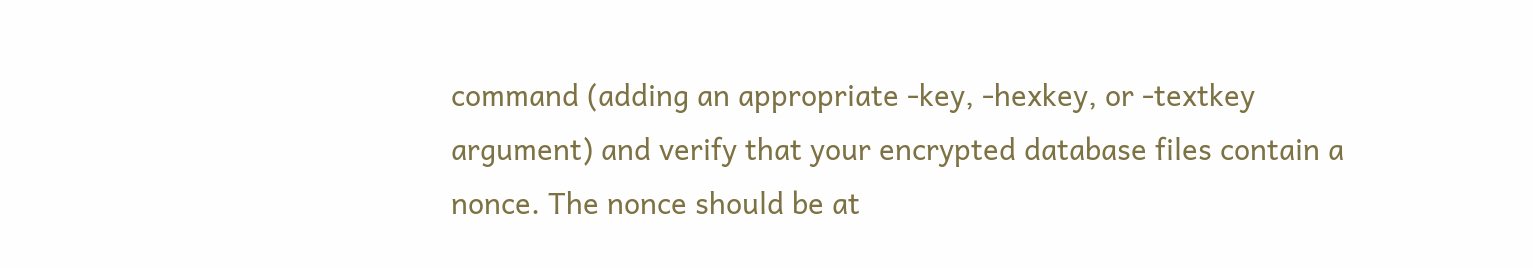command (adding an appropriate -key, -hexkey, or -textkey argument) and verify that your encrypted database files contain a nonce. The nonce should be at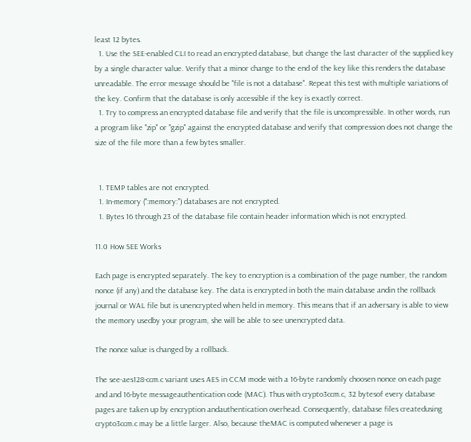least 12 bytes.
  1. Use the SEE-enabled CLI to read an encrypted database, but change the last character of the supplied key by a single character value. Verify that a minor change to the end of the key like this renders the database unreadable. The error message should be "file is not a database". Repeat this test with multiple variations of the key. Confirm that the database is only accessible if the key is exactly correct.
  1. Try to compress an encrypted database file and verify that the file is uncompressible. In other words, run a program like "zip" or "gzip" against the encrypted database and verify that compression does not change the size of the file more than a few bytes smaller.


  1. TEMP tables are not encrypted.
  1. In-memory (":memory:") databases are not encrypted.
  1. Bytes 16 through 23 of the database file contain header information which is not encrypted.

11.0 How SEE Works

Each page is encrypted separately. The key to encryption is a combination of the page number, the random nonce (if any) and the database key. The data is encrypted in both the main database andin the rollback journal or WAL file but is unencrypted when held in memory. This means that if an adversary is able to view the memory usedby your program, she will be able to see unencrypted data.

The nonce value is changed by a rollback.

The see-aes128-ccm.c variant uses AES in CCM mode with a 16-byte randomly choosen nonce on each page and and 16-byte messageauthentication code (MAC). Thus with crypto3ccm.c, 32 bytesof every database pages are taken up by encryption andauthentication overhead. Consequently, database files createdusing crypto3ccm.c may be a little larger. Also, because theMAC is computed whenever a page is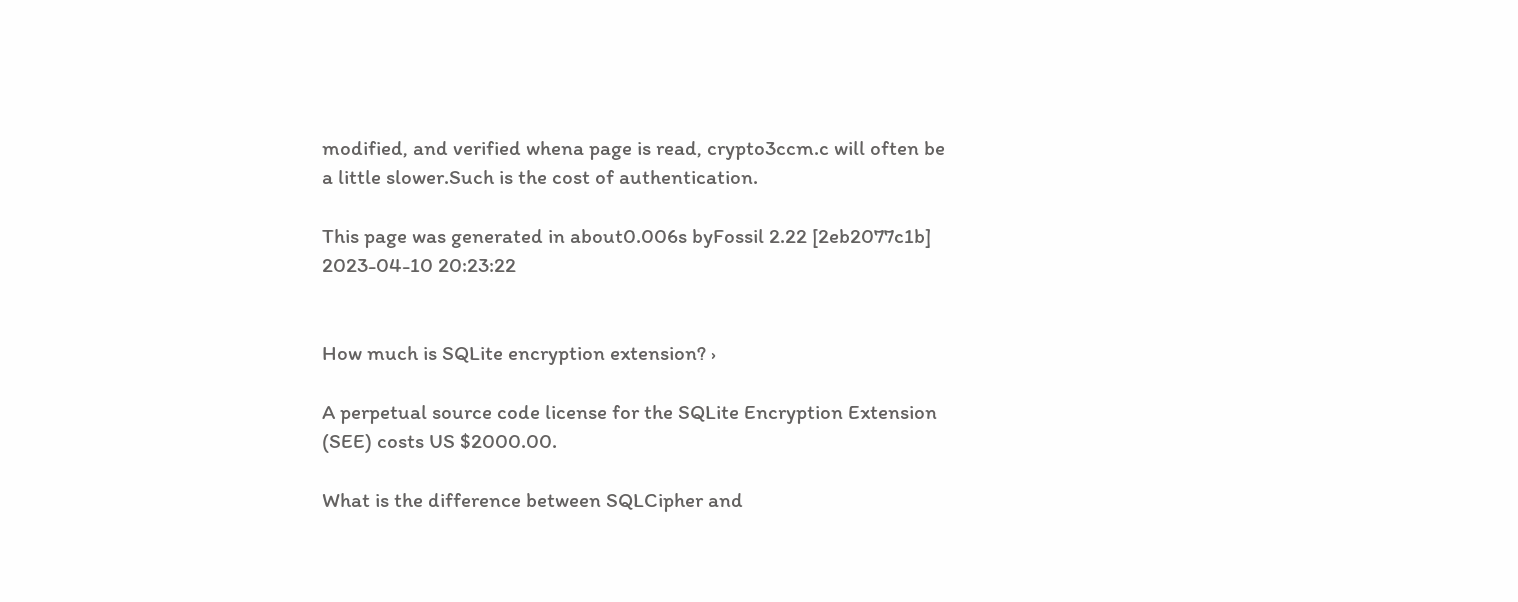modified, and verified whena page is read, crypto3ccm.c will often be a little slower.Such is the cost of authentication.

This page was generated in about0.006s byFossil 2.22 [2eb2077c1b] 2023-04-10 20:23:22


How much is SQLite encryption extension? ›

A perpetual source code license for the SQLite Encryption Extension (SEE) costs US $2000.00.

What is the difference between SQLCipher and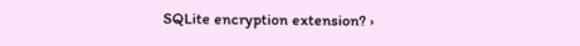SQLite encryption extension? ›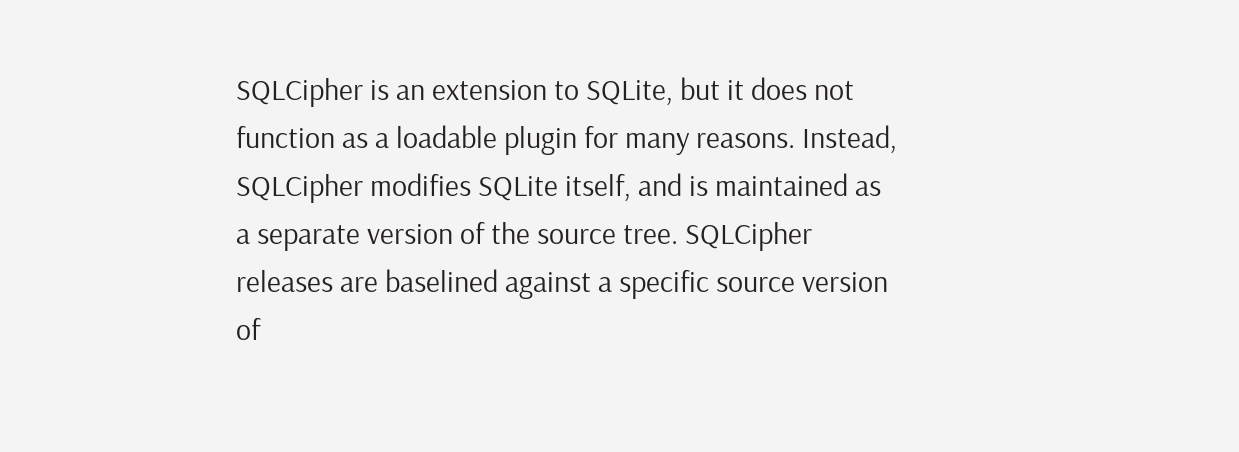SQLCipher is an extension to SQLite, but it does not function as a loadable plugin for many reasons. Instead, SQLCipher modifies SQLite itself, and is maintained as a separate version of the source tree. SQLCipher releases are baselined against a specific source version of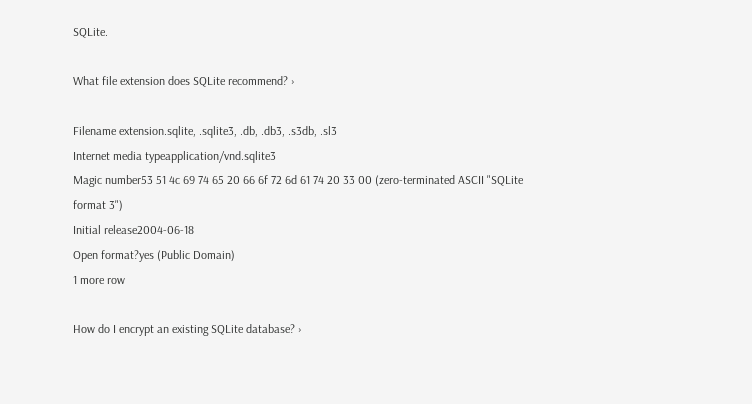SQLite.

What file extension does SQLite recommend? ›

Filename extension.sqlite, .sqlite3, .db, .db3, .s3db, .sl3
Internet media typeapplication/vnd.sqlite3
Magic number53 51 4c 69 74 65 20 66 6f 72 6d 61 74 20 33 00 (zero-terminated ASCII "SQLite format 3")
Initial release2004-06-18
Open format?yes (Public Domain)
1 more row

How do I encrypt an existing SQLite database? ›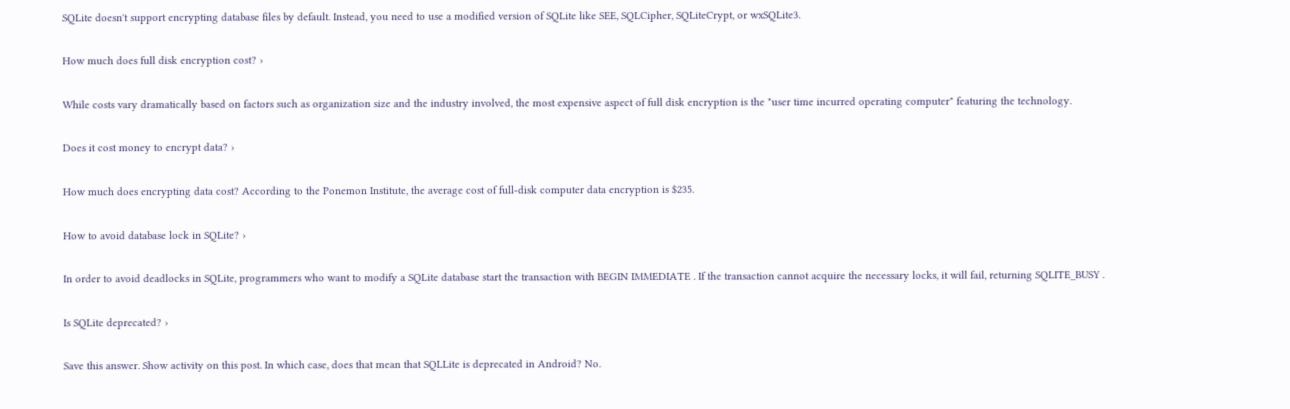SQLite doesn't support encrypting database files by default. Instead, you need to use a modified version of SQLite like SEE, SQLCipher, SQLiteCrypt, or wxSQLite3.

How much does full disk encryption cost? ›

While costs vary dramatically based on factors such as organization size and the industry involved, the most expensive aspect of full disk encryption is the "user time incurred operating computer" featuring the technology.

Does it cost money to encrypt data? ›

How much does encrypting data cost? According to the Ponemon Institute, the average cost of full-disk computer data encryption is $235.

How to avoid database lock in SQLite? ›

In order to avoid deadlocks in SQLite, programmers who want to modify a SQLite database start the transaction with BEGIN IMMEDIATE . If the transaction cannot acquire the necessary locks, it will fail, returning SQLITE_BUSY .

Is SQLite deprecated? ›

Save this answer. Show activity on this post. In which case, does that mean that SQLLite is deprecated in Android? No.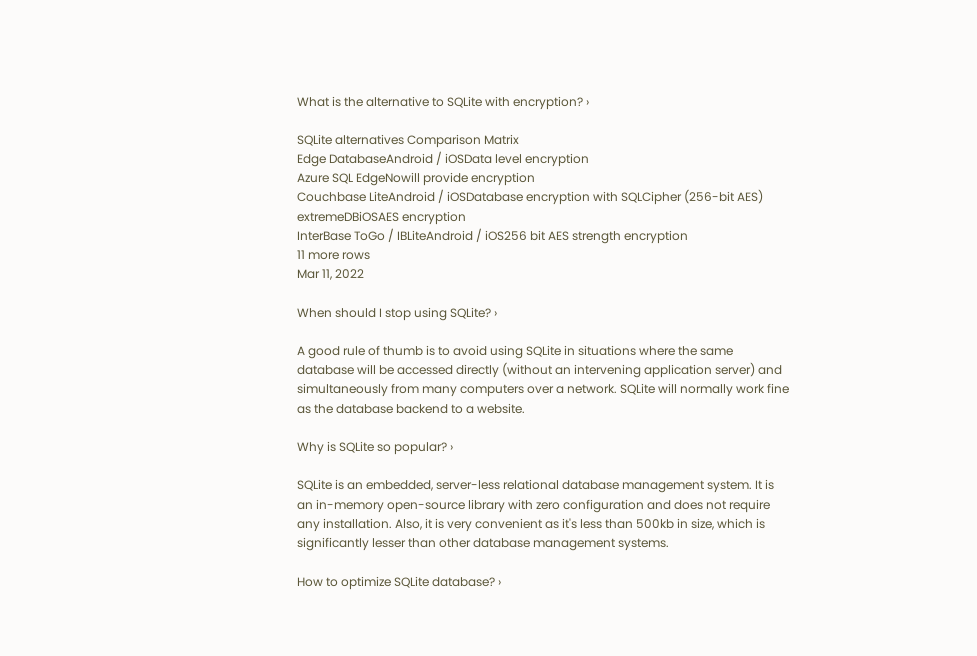What is the alternative to SQLite with encryption? ›

SQLite alternatives Comparison Matrix
Edge DatabaseAndroid / iOSData level encryption
Azure SQL EdgeNowill provide encryption
Couchbase LiteAndroid / iOSDatabase encryption with SQLCipher (256-bit AES)
extremeDBiOSAES encryption
InterBase ToGo / IBLiteAndroid / iOS256 bit AES strength encryption
11 more rows
Mar 11, 2022

When should I stop using SQLite? ›

A good rule of thumb is to avoid using SQLite in situations where the same database will be accessed directly (without an intervening application server) and simultaneously from many computers over a network. SQLite will normally work fine as the database backend to a website.

Why is SQLite so popular? ›

SQLite is an embedded, server-less relational database management system. It is an in-memory open-source library with zero configuration and does not require any installation. Also, it is very convenient as it's less than 500kb in size, which is significantly lesser than other database management systems.

How to optimize SQLite database? ›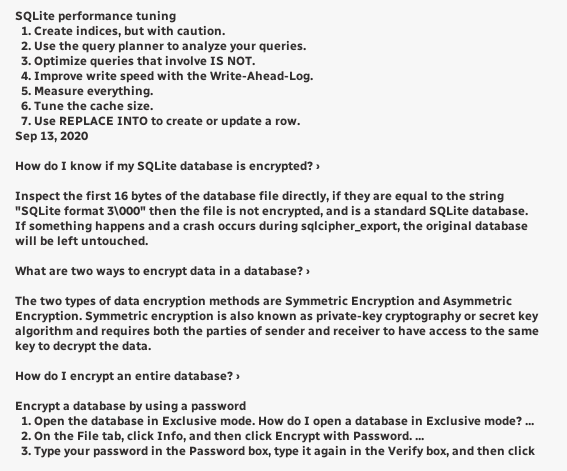SQLite performance tuning
  1. Create indices, but with caution.
  2. Use the query planner to analyze your queries.
  3. Optimize queries that involve IS NOT.
  4. Improve write speed with the Write-Ahead-Log.
  5. Measure everything.
  6. Tune the cache size.
  7. Use REPLACE INTO to create or update a row.
Sep 13, 2020

How do I know if my SQLite database is encrypted? ›

Inspect the first 16 bytes of the database file directly, if they are equal to the string "SQLite format 3\000" then the file is not encrypted, and is a standard SQLite database. If something happens and a crash occurs during sqlcipher_export, the original database will be left untouched.

What are two ways to encrypt data in a database? ›

The two types of data encryption methods are Symmetric Encryption and Asymmetric Encryption. Symmetric encryption is also known as private-key cryptography or secret key algorithm and requires both the parties of sender and receiver to have access to the same key to decrypt the data.

How do I encrypt an entire database? ›

Encrypt a database by using a password
  1. Open the database in Exclusive mode. How do I open a database in Exclusive mode? ...
  2. On the File tab, click Info, and then click Encrypt with Password. ...
  3. Type your password in the Password box, type it again in the Verify box, and then click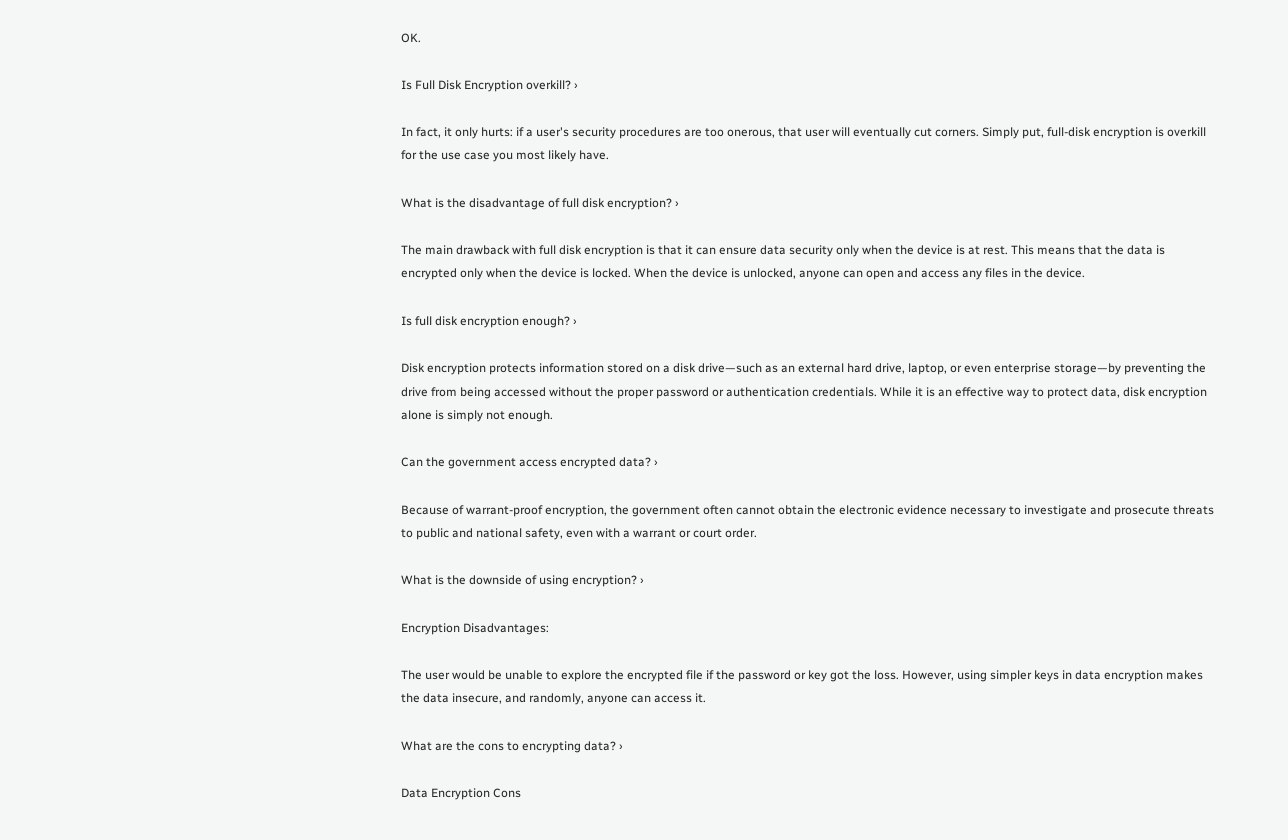OK.

Is Full Disk Encryption overkill? ›

In fact, it only hurts: if a user's security procedures are too onerous, that user will eventually cut corners. Simply put, full-disk encryption is overkill for the use case you most likely have.

What is the disadvantage of full disk encryption? ›

The main drawback with full disk encryption is that it can ensure data security only when the device is at rest. This means that the data is encrypted only when the device is locked. When the device is unlocked, anyone can open and access any files in the device.

Is full disk encryption enough? ›

Disk encryption protects information stored on a disk drive—such as an external hard drive, laptop, or even enterprise storage—by preventing the drive from being accessed without the proper password or authentication credentials. While it is an effective way to protect data, disk encryption alone is simply not enough.

Can the government access encrypted data? ›

Because of warrant-proof encryption, the government often cannot obtain the electronic evidence necessary to investigate and prosecute threats to public and national safety, even with a warrant or court order.

What is the downside of using encryption? ›

Encryption Disadvantages:

The user would be unable to explore the encrypted file if the password or key got the loss. However, using simpler keys in data encryption makes the data insecure, and randomly, anyone can access it.

What are the cons to encrypting data? ›

Data Encryption Cons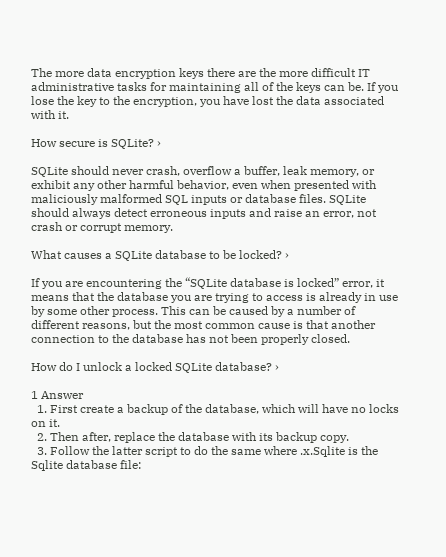The more data encryption keys there are the more difficult IT administrative tasks for maintaining all of the keys can be. If you lose the key to the encryption, you have lost the data associated with it.

How secure is SQLite? ›

SQLite should never crash, overflow a buffer, leak memory, or exhibit any other harmful behavior, even when presented with maliciously malformed SQL inputs or database files. SQLite should always detect erroneous inputs and raise an error, not crash or corrupt memory.

What causes a SQLite database to be locked? ›

If you are encountering the “SQLite database is locked” error, it means that the database you are trying to access is already in use by some other process. This can be caused by a number of different reasons, but the most common cause is that another connection to the database has not been properly closed.

How do I unlock a locked SQLite database? ›

1 Answer
  1. First create a backup of the database, which will have no locks on it.
  2. Then after, replace the database with its backup copy.
  3. Follow the latter script to do the same where .x.Sqlite is the Sqlite database file: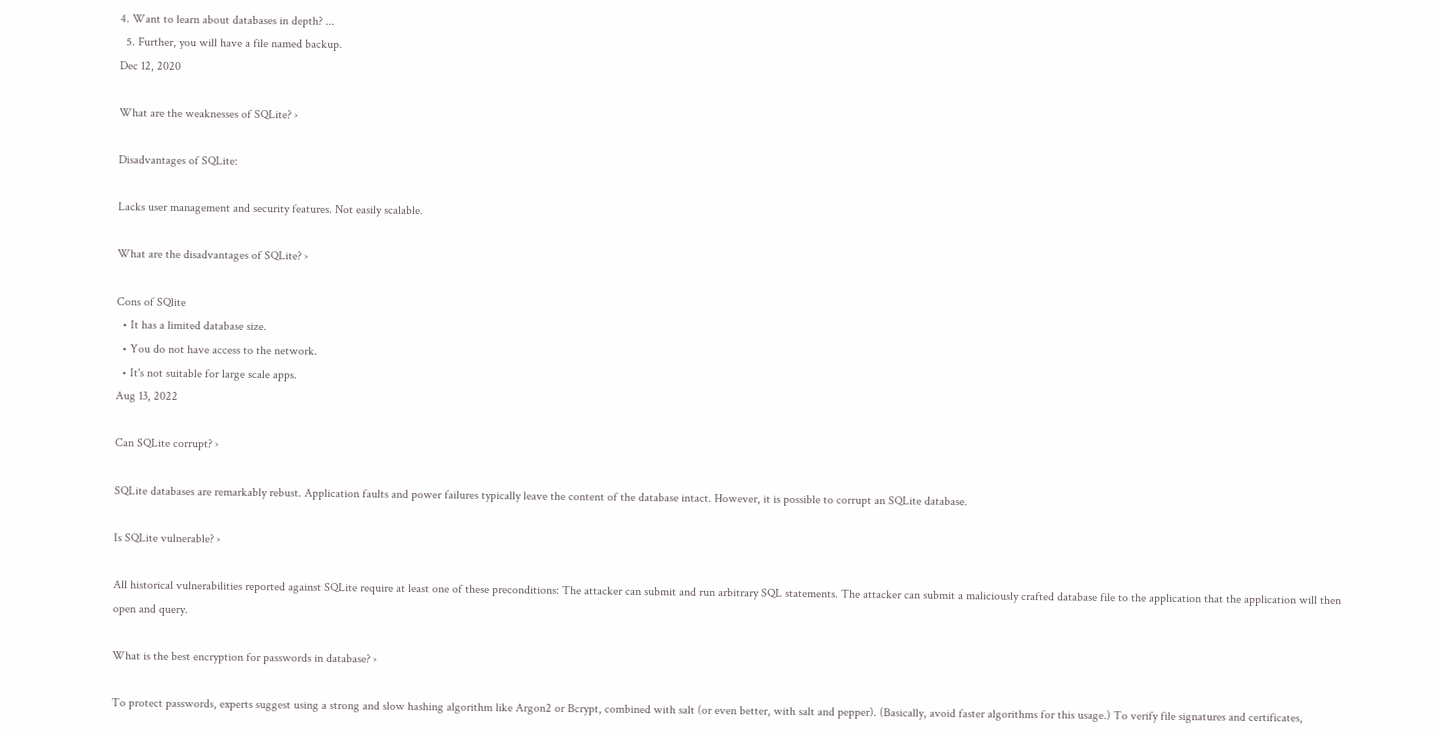4. Want to learn about databases in depth? ...
  5. Further, you will have a file named backup.
Dec 12, 2020

What are the weaknesses of SQLite? ›

Disadvantages of SQLite:

Lacks user management and security features. Not easily scalable.

What are the disadvantages of SQLite? ›

Cons of SQlite
  • It has a limited database size.
  • You do not have access to the network.
  • It's not suitable for large scale apps.
Aug 13, 2022

Can SQLite corrupt? ›

SQLite databases are remarkably rebust. Application faults and power failures typically leave the content of the database intact. However, it is possible to corrupt an SQLite database.

Is SQLite vulnerable? ›

All historical vulnerabilities reported against SQLite require at least one of these preconditions: The attacker can submit and run arbitrary SQL statements. The attacker can submit a maliciously crafted database file to the application that the application will then open and query.

What is the best encryption for passwords in database? ›

To protect passwords, experts suggest using a strong and slow hashing algorithm like Argon2 or Bcrypt, combined with salt (or even better, with salt and pepper). (Basically, avoid faster algorithms for this usage.) To verify file signatures and certificates,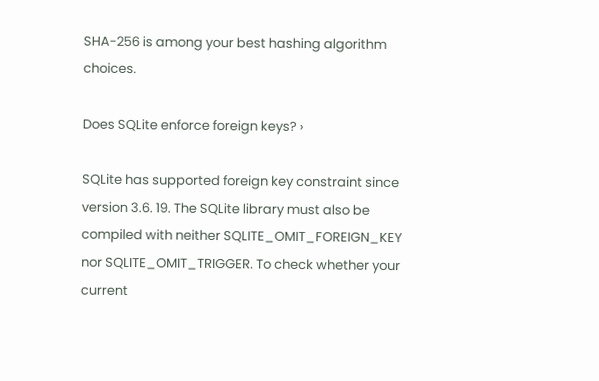SHA-256 is among your best hashing algorithm choices.

Does SQLite enforce foreign keys? ›

SQLite has supported foreign key constraint since version 3.6. 19. The SQLite library must also be compiled with neither SQLITE_OMIT_FOREIGN_KEY nor SQLITE_OMIT_TRIGGER. To check whether your current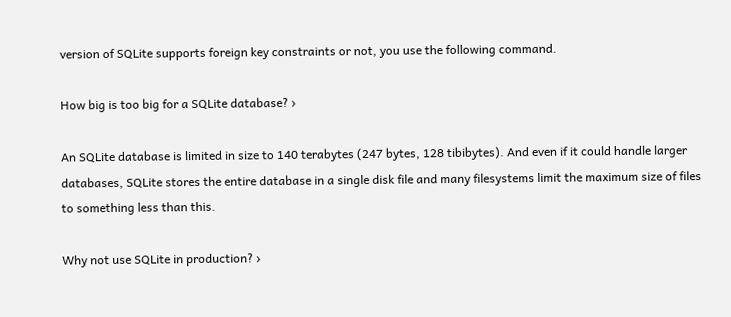version of SQLite supports foreign key constraints or not, you use the following command.

How big is too big for a SQLite database? ›

An SQLite database is limited in size to 140 terabytes (247 bytes, 128 tibibytes). And even if it could handle larger databases, SQLite stores the entire database in a single disk file and many filesystems limit the maximum size of files to something less than this.

Why not use SQLite in production? ›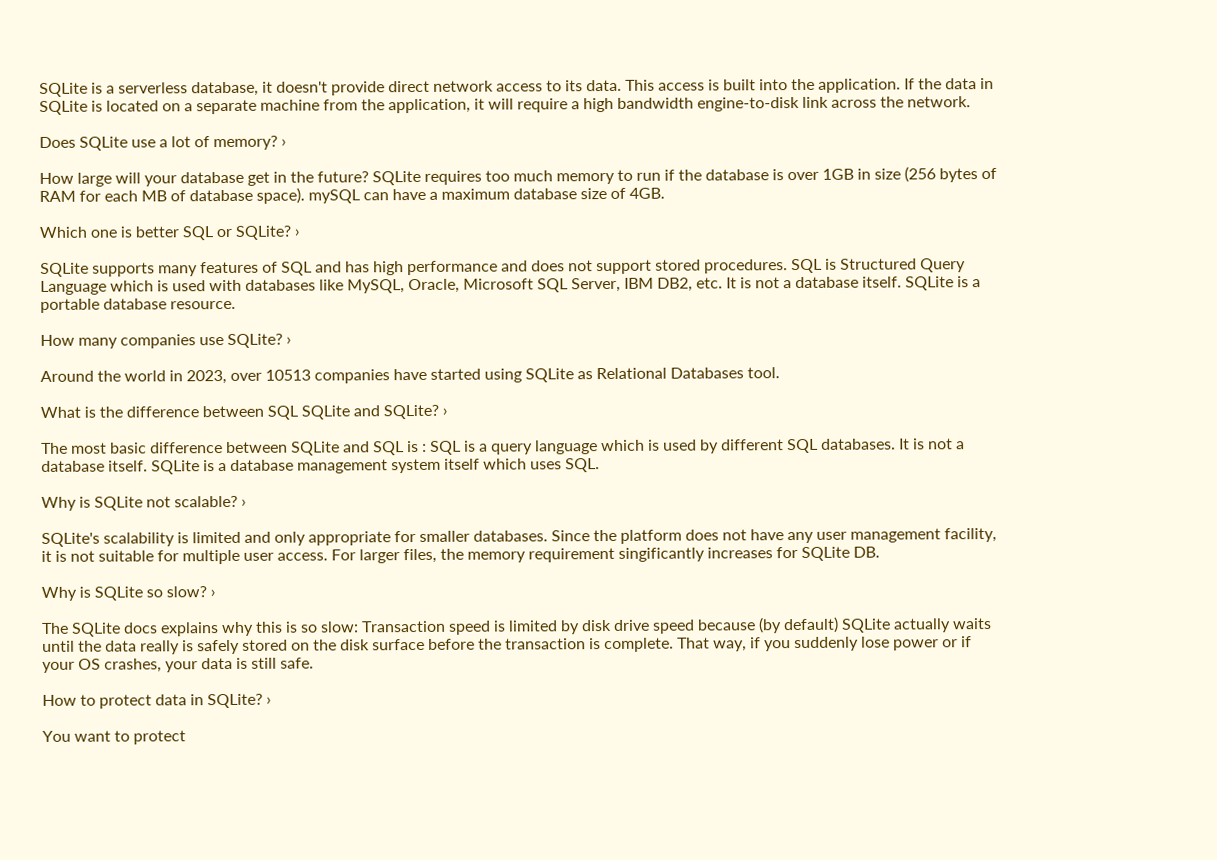SQLite is a serverless database, it doesn't provide direct network access to its data. This access is built into the application. If the data in SQLite is located on a separate machine from the application, it will require a high bandwidth engine-to-disk link across the network.

Does SQLite use a lot of memory? ›

How large will your database get in the future? SQLite requires too much memory to run if the database is over 1GB in size (256 bytes of RAM for each MB of database space). mySQL can have a maximum database size of 4GB.

Which one is better SQL or SQLite? ›

SQLite supports many features of SQL and has high performance and does not support stored procedures. SQL is Structured Query Language which is used with databases like MySQL, Oracle, Microsoft SQL Server, IBM DB2, etc. It is not a database itself. SQLite is a portable database resource.

How many companies use SQLite? ›

Around the world in 2023, over 10513 companies have started using SQLite as Relational Databases tool.

What is the difference between SQL SQLite and SQLite? ›

The most basic difference between SQLite and SQL is : SQL is a query language which is used by different SQL databases. It is not a database itself. SQLite is a database management system itself which uses SQL.

Why is SQLite not scalable? ›

SQLite's scalability is limited and only appropriate for smaller databases. Since the platform does not have any user management facility, it is not suitable for multiple user access. For larger files, the memory requirement singificantly increases for SQLite DB.

Why is SQLite so slow? ›

The SQLite docs explains why this is so slow: Transaction speed is limited by disk drive speed because (by default) SQLite actually waits until the data really is safely stored on the disk surface before the transaction is complete. That way, if you suddenly lose power or if your OS crashes, your data is still safe.

How to protect data in SQLite? ›

You want to protect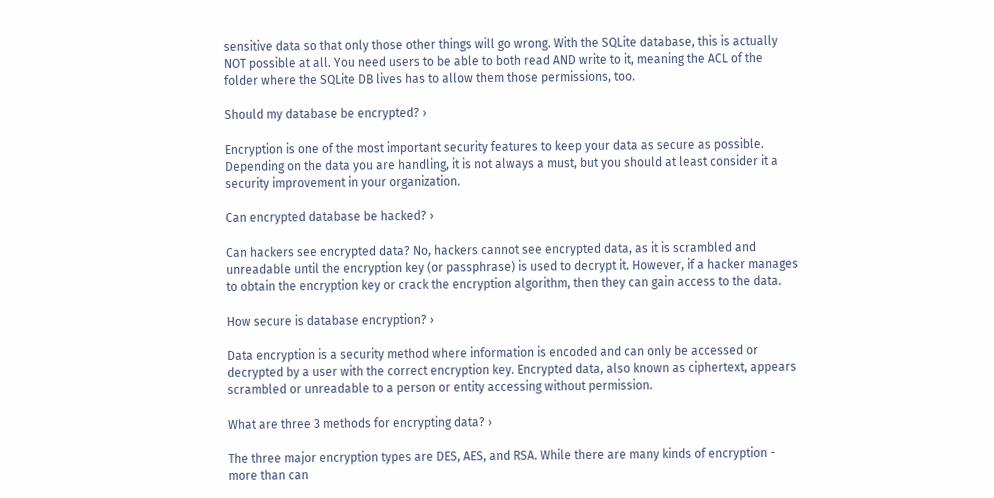sensitive data so that only those other things will go wrong. With the SQLite database, this is actually NOT possible at all. You need users to be able to both read AND write to it, meaning the ACL of the folder where the SQLite DB lives has to allow them those permissions, too.

Should my database be encrypted? ›

Encryption is one of the most important security features to keep your data as secure as possible. Depending on the data you are handling, it is not always a must, but you should at least consider it a security improvement in your organization.

Can encrypted database be hacked? ›

Can hackers see encrypted data? No, hackers cannot see encrypted data, as it is scrambled and unreadable until the encryption key (or passphrase) is used to decrypt it. However, if a hacker manages to obtain the encryption key or crack the encryption algorithm, then they can gain access to the data.

How secure is database encryption? ›

Data encryption is a security method where information is encoded and can only be accessed or decrypted by a user with the correct encryption key. Encrypted data, also known as ciphertext, appears scrambled or unreadable to a person or entity accessing without permission.

What are three 3 methods for encrypting data? ›

The three major encryption types are DES, AES, and RSA. While there are many kinds of encryption - more than can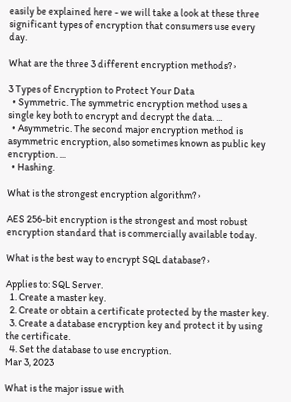easily be explained here - we will take a look at these three significant types of encryption that consumers use every day.

What are the three 3 different encryption methods? ›

3 Types of Encryption to Protect Your Data
  • Symmetric. The symmetric encryption method uses a single key both to encrypt and decrypt the data. ...
  • Asymmetric. The second major encryption method is asymmetric encryption, also sometimes known as public key encryption. ...
  • Hashing.

What is the strongest encryption algorithm? ›

AES 256-bit encryption is the strongest and most robust encryption standard that is commercially available today.

What is the best way to encrypt SQL database? ›

Applies to: SQL Server.
  1. Create a master key.
  2. Create or obtain a certificate protected by the master key.
  3. Create a database encryption key and protect it by using the certificate.
  4. Set the database to use encryption.
Mar 3, 2023

What is the major issue with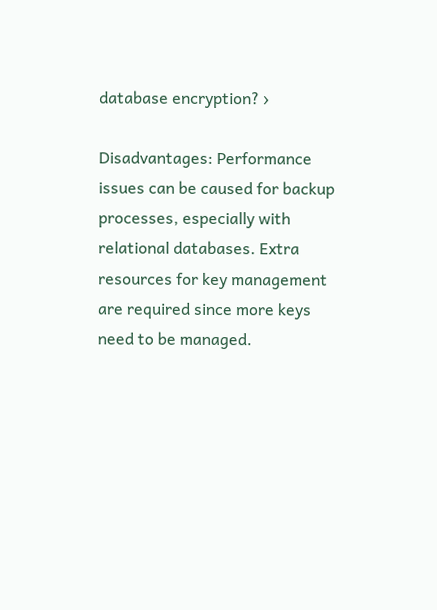database encryption? ›

Disadvantages: Performance issues can be caused for backup processes, especially with relational databases. Extra resources for key management are required since more keys need to be managed.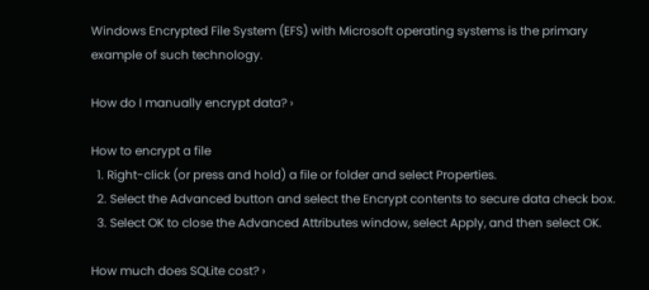Windows Encrypted File System (EFS) with Microsoft operating systems is the primary example of such technology.

How do I manually encrypt data? ›

How to encrypt a file
  1. Right-click (or press and hold) a file or folder and select Properties.
  2. Select the Advanced button and select the Encrypt contents to secure data check box.
  3. Select OK to close the Advanced Attributes window, select Apply, and then select OK.

How much does SQLite cost? ›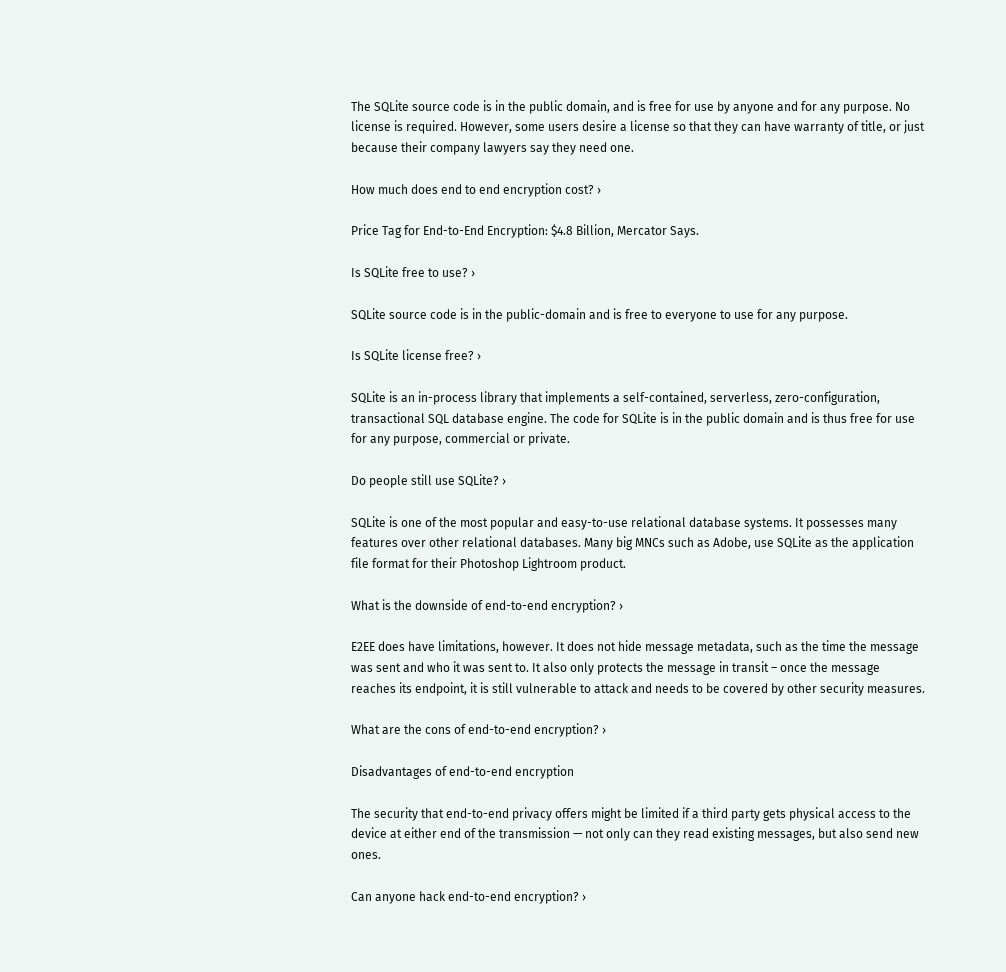The SQLite source code is in the public domain, and is free for use by anyone and for any purpose. No license is required. However, some users desire a license so that they can have warranty of title, or just because their company lawyers say they need one.

How much does end to end encryption cost? ›

Price Tag for End-to-End Encryption: $4.8 Billion, Mercator Says.

Is SQLite free to use? ›

SQLite source code is in the public-domain and is free to everyone to use for any purpose.

Is SQLite license free? ›

SQLite is an in-process library that implements a self-contained, serverless, zero-configuration, transactional SQL database engine. The code for SQLite is in the public domain and is thus free for use for any purpose, commercial or private.

Do people still use SQLite? ›

SQLite is one of the most popular and easy-to-use relational database systems. It possesses many features over other relational databases. Many big MNCs such as Adobe, use SQLite as the application file format for their Photoshop Lightroom product.

What is the downside of end-to-end encryption? ›

E2EE does have limitations, however. It does not hide message metadata, such as the time the message was sent and who it was sent to. It also only protects the message in transit – once the message reaches its endpoint, it is still vulnerable to attack and needs to be covered by other security measures.

What are the cons of end-to-end encryption? ›

Disadvantages of end-to-end encryption

The security that end-to-end privacy offers might be limited if a third party gets physical access to the device at either end of the transmission — not only can they read existing messages, but also send new ones.

Can anyone hack end-to-end encryption? ›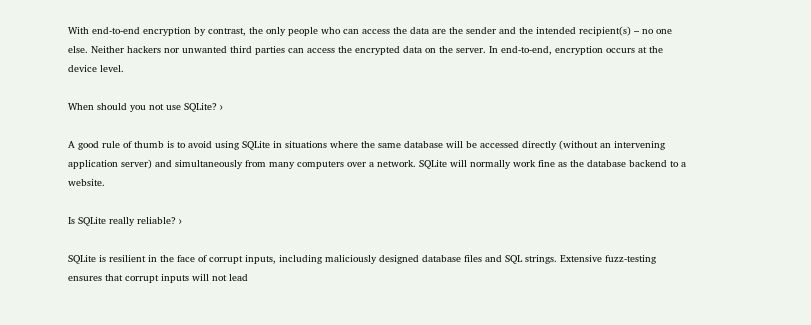With end-to-end encryption by contrast, the only people who can access the data are the sender and the intended recipient(s) – no one else. Neither hackers nor unwanted third parties can access the encrypted data on the server. In end-to-end, encryption occurs at the device level.

When should you not use SQLite? ›

A good rule of thumb is to avoid using SQLite in situations where the same database will be accessed directly (without an intervening application server) and simultaneously from many computers over a network. SQLite will normally work fine as the database backend to a website.

Is SQLite really reliable? ›

SQLite is resilient in the face of corrupt inputs, including maliciously designed database files and SQL strings. Extensive fuzz-testing ensures that corrupt inputs will not lead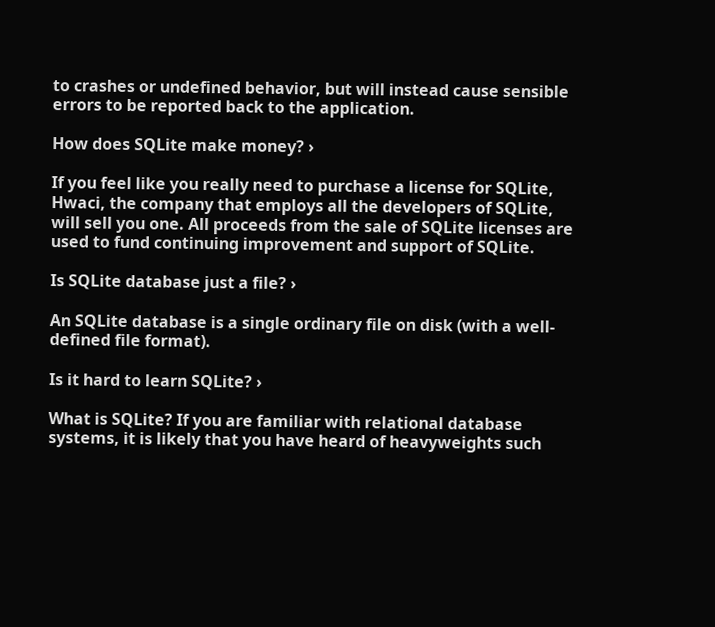to crashes or undefined behavior, but will instead cause sensible errors to be reported back to the application.

How does SQLite make money? ›

If you feel like you really need to purchase a license for SQLite, Hwaci, the company that employs all the developers of SQLite, will sell you one. All proceeds from the sale of SQLite licenses are used to fund continuing improvement and support of SQLite.

Is SQLite database just a file? ›

An SQLite database is a single ordinary file on disk (with a well-defined file format).

Is it hard to learn SQLite? ›

What is SQLite? If you are familiar with relational database systems, it is likely that you have heard of heavyweights such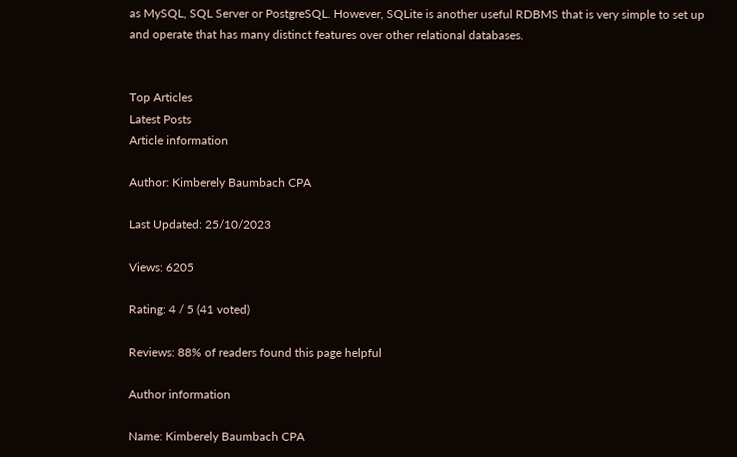as MySQL, SQL Server or PostgreSQL. However, SQLite is another useful RDBMS that is very simple to set up and operate that has many distinct features over other relational databases.


Top Articles
Latest Posts
Article information

Author: Kimberely Baumbach CPA

Last Updated: 25/10/2023

Views: 6205

Rating: 4 / 5 (41 voted)

Reviews: 88% of readers found this page helpful

Author information

Name: Kimberely Baumbach CPA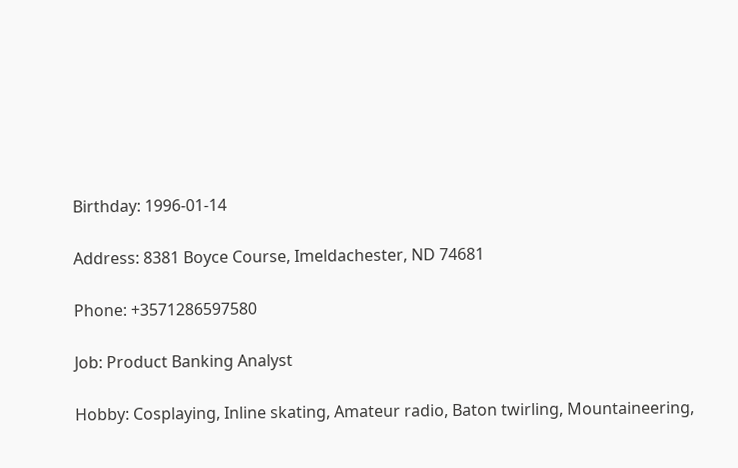Birthday: 1996-01-14

Address: 8381 Boyce Course, Imeldachester, ND 74681

Phone: +3571286597580

Job: Product Banking Analyst

Hobby: Cosplaying, Inline skating, Amateur radio, Baton twirling, Mountaineering,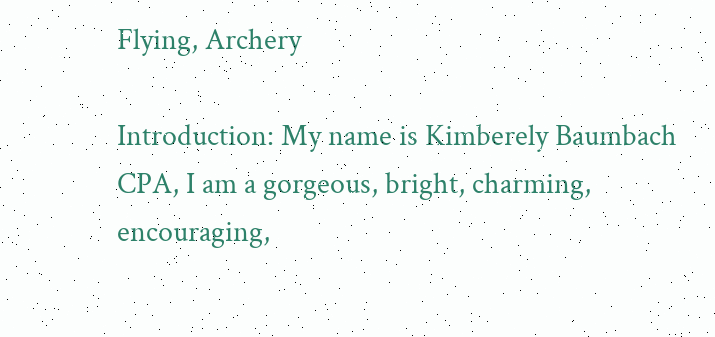Flying, Archery

Introduction: My name is Kimberely Baumbach CPA, I am a gorgeous, bright, charming, encouraging,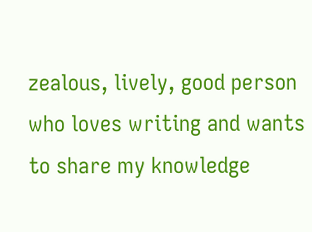zealous, lively, good person who loves writing and wants to share my knowledge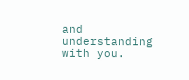and understanding with you.